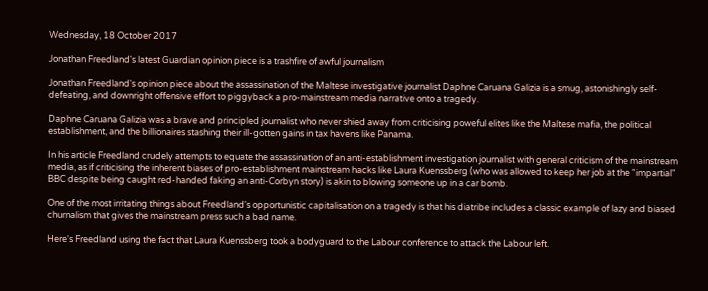Wednesday, 18 October 2017

Jonathan Freedland's latest Guardian opinion piece is a trashfire of awful journalism

Jonathan Freedland's opinion piece about the assassination of the Maltese investigative journalist Daphne Caruana Galizia is a smug, astonishingly self-defeating, and downright offensive effort to piggyback a pro-mainstream media narrative onto a tragedy.

Daphne Caruana Galizia was a brave and principled journalist who never shied away from criticising poweful elites like the Maltese mafia, the political establishment, and the billionaires stashing their ill-gotten gains in tax havens like Panama.

In his article Freedland crudely attempts to equate the assassination of an anti-establishment investigation journalist with general criticism of the mainstream media, as if criticising the inherent biases of pro-establishment mainstream hacks like Laura Kuenssberg (who was allowed to keep her job at the "impartial" BBC despite being caught red-handed faking an anti-Corbyn story) is akin to blowing someone up in a car bomb.

One of the most irritating things about Freedland's opportunistic capitalisation on a tragedy is that his diatribe includes a classic example of lazy and biased churnalism that gives the mainstream press such a bad name.

Here's Freedland using the fact that Laura Kuenssberg took a bodyguard to the Labour conference to attack the Labour left.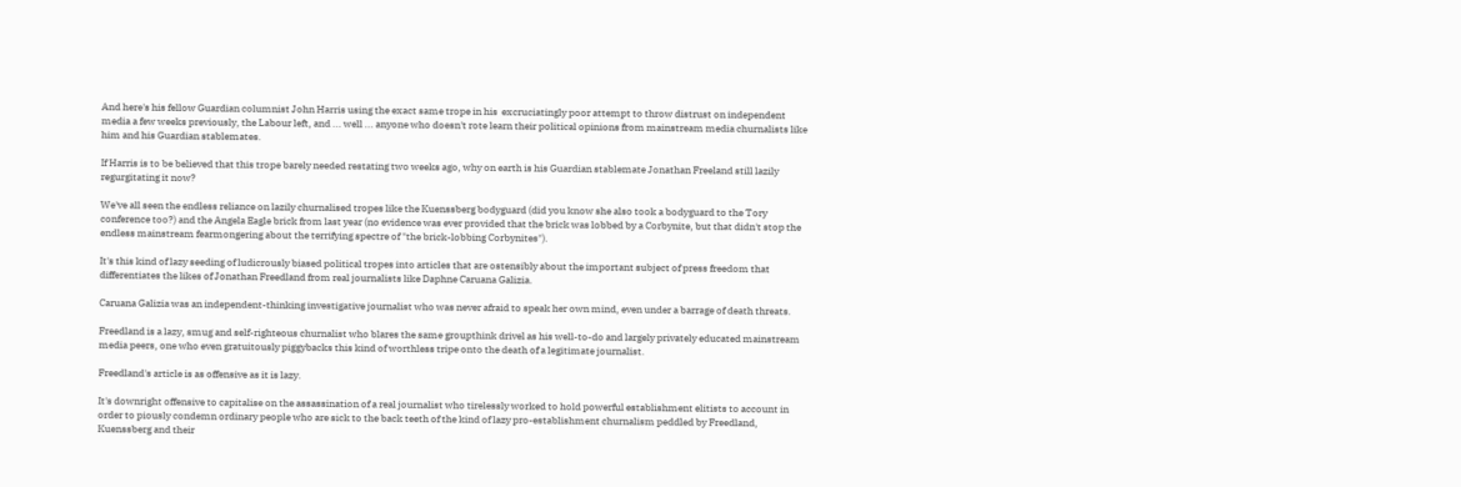And here's his fellow Guardian columnist John Harris using the exact same trope in his  excruciatingly poor attempt to throw distrust on independent media a few weeks previously, the Labour left, and ... well ... anyone who doesn't rote learn their political opinions from mainstream media churnalists like him and his Guardian stablemates.

If Harris is to be believed that this trope barely needed restating two weeks ago, why on earth is his Guardian stablemate Jonathan Freeland still lazily regurgitating it now?

We've all seen the endless reliance on lazily churnalised tropes like the Kuenssberg bodyguard (did you know she also took a bodyguard to the Tory conference too?) and the Angela Eagle brick from last year (no evidence was ever provided that the brick was lobbed by a Corbynite, but that didn't stop the endless mainstream fearmongering about the terrifying spectre of "the brick-lobbing Corbynites").

It's this kind of lazy seeding of ludicrously biased political tropes into articles that are ostensibly about the important subject of press freedom that differentiates the likes of Jonathan Freedland from real journalists like Daphne Caruana Galizia.

Caruana Galizia was an independent-thinking investigative journalist who was never afraid to speak her own mind, even under a barrage of death threats.

Freedland is a lazy, smug and self-righteous churnalist who blares the same groupthink drivel as his well-to-do and largely privately educated mainstream media peers, one who even gratuitously piggybacks this kind of worthless tripe onto the death of a legitimate journalist.

Freedland's article is as offensive as it is lazy.

It's downright offensive to capitalise on the assassination of a real journalist who tirelessly worked to hold powerful establishment elitists to account in order to piously condemn ordinary people who are sick to the back teeth of the kind of lazy pro-establishment churnalism peddled by Freedland, Kuenssberg and their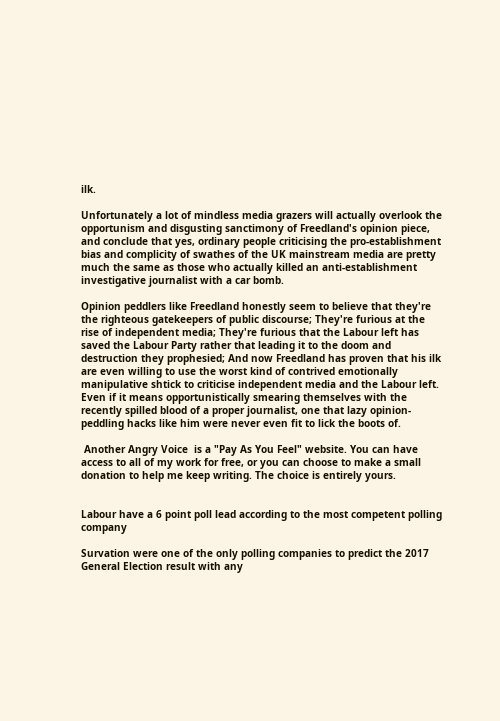ilk.

Unfortunately a lot of mindless media grazers will actually overlook the opportunism and disgusting sanctimony of Freedland's opinion piece, and conclude that yes, ordinary people criticising the pro-establishment bias and complicity of swathes of the UK mainstream media are pretty much the same as those who actually killed an anti-establishment investigative journalist with a car bomb.

Opinion peddlers like Freedland honestly seem to believe that they're the righteous gatekeepers of public discourse; They're furious at the rise of independent media; They're furious that the Labour left has saved the Labour Party rather that leading it to the doom and destruction they prophesied; And now Freedland has proven that his ilk are even willing to use the worst kind of contrived emotionally manipulative shtick to criticise independent media and the Labour left. Even if it means opportunistically smearing themselves with the recently spilled blood of a proper journalist, one that lazy opinion-peddling hacks like him were never even fit to lick the boots of.

 Another Angry Voice  is a "Pay As You Feel" website. You can have access to all of my work for free, or you can choose to make a small donation to help me keep writing. The choice is entirely yours.


Labour have a 6 point poll lead according to the most competent polling company

Survation were one of the only polling companies to predict the 2017 General Election result with any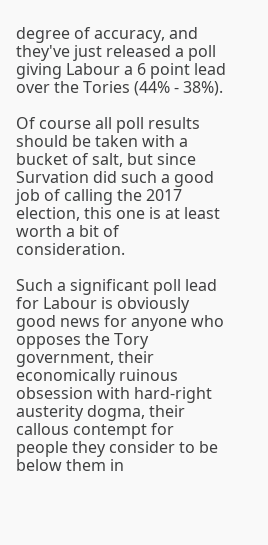degree of accuracy, and they've just released a poll giving Labour a 6 point lead over the Tories (44% - 38%).

Of course all poll results should be taken with a bucket of salt, but since Survation did such a good job of calling the 2017 election, this one is at least worth a bit of consideration.

Such a significant poll lead for Labour is obviously good news for anyone who opposes the Tory government, their economically ruinous obsession with hard-right austerity dogma, their callous contempt for people they consider to be below them in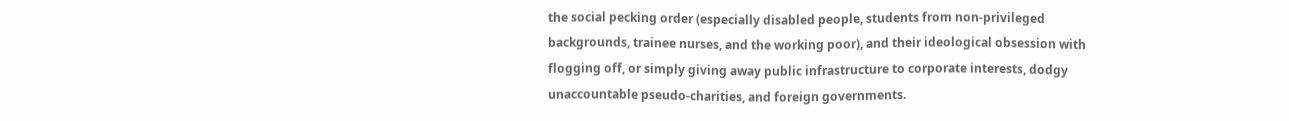the social pecking order (especially disabled people, students from non-privileged backgrounds, trainee nurses, and the working poor), and their ideological obsession with flogging off, or simply giving away public infrastructure to corporate interests, dodgy unaccountable pseudo-charities, and foreign governments.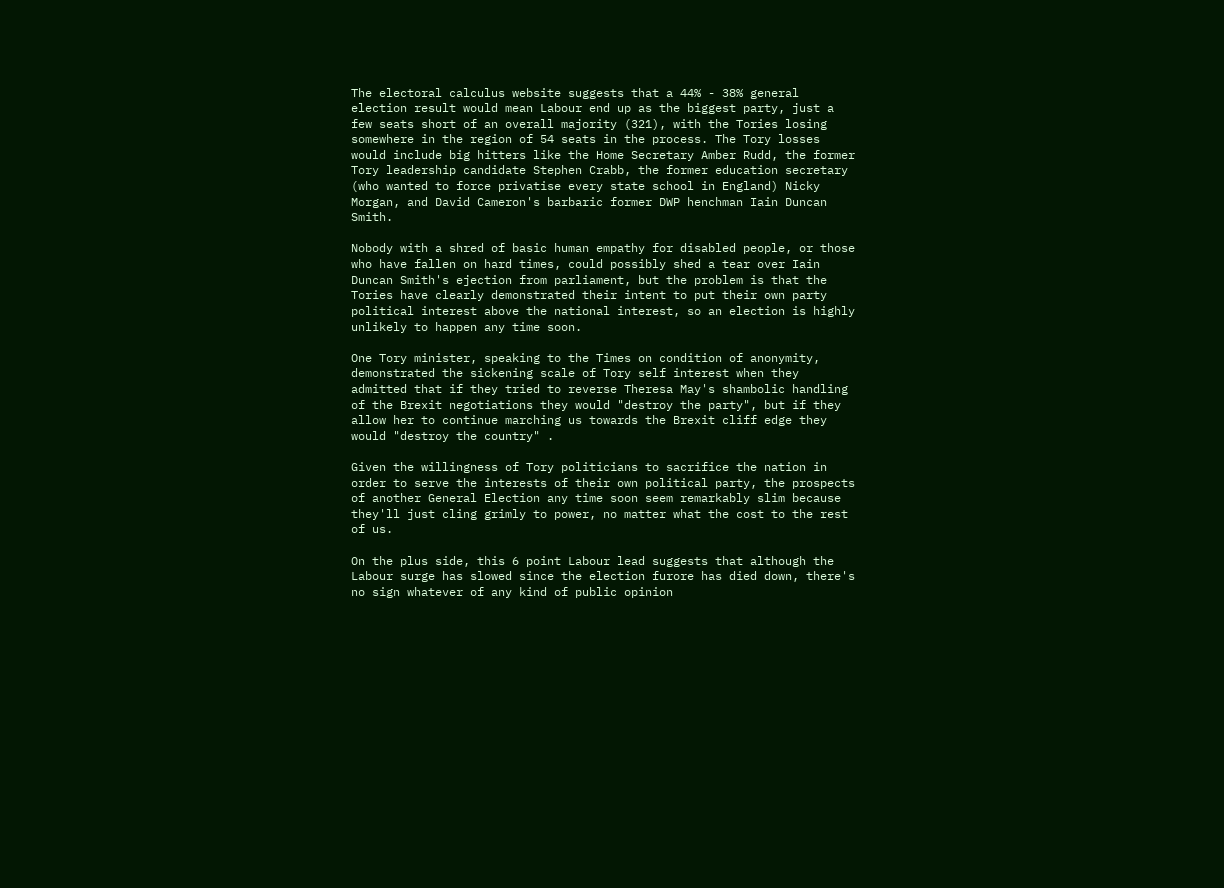The electoral calculus website suggests that a 44% - 38% general election result would mean Labour end up as the biggest party, just a few seats short of an overall majority (321), with the Tories losing somewhere in the region of 54 seats in the process. The Tory losses would include big hitters like the Home Secretary Amber Rudd, the former Tory leadership candidate Stephen Crabb, the former education secretary (who wanted to force privatise every state school in England) Nicky Morgan, and David Cameron's barbaric former DWP henchman Iain Duncan Smith.

Nobody with a shred of basic human empathy for disabled people, or those who have fallen on hard times, could possibly shed a tear over Iain Duncan Smith's ejection from parliament, but the problem is that the Tories have clearly demonstrated their intent to put their own party political interest above the national interest, so an election is highly unlikely to happen any time soon.

One Tory minister, speaking to the Times on condition of anonymity, demonstrated the sickening scale of Tory self interest when they admitted that if they tried to reverse Theresa May's shambolic handling of the Brexit negotiations they would "destroy the party", but if they allow her to continue marching us towards the Brexit cliff edge they would "destroy the country" .

Given the willingness of Tory politicians to sacrifice the nation in order to serve the interests of their own political party, the prospects of another General Election any time soon seem remarkably slim because they'll just cling grimly to power, no matter what the cost to the rest of us.

On the plus side, this 6 point Labour lead suggests that although the Labour surge has slowed since the election furore has died down, there's no sign whatever of any kind of public opinion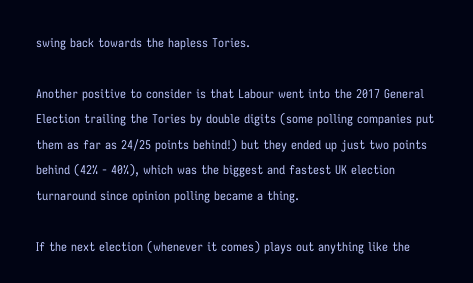swing back towards the hapless Tories.

Another positive to consider is that Labour went into the 2017 General Election trailing the Tories by double digits (some polling companies put them as far as 24/25 points behind!) but they ended up just two points behind (42% - 40%), which was the biggest and fastest UK election turnaround since opinion polling became a thing.

If the next election (whenever it comes) plays out anything like the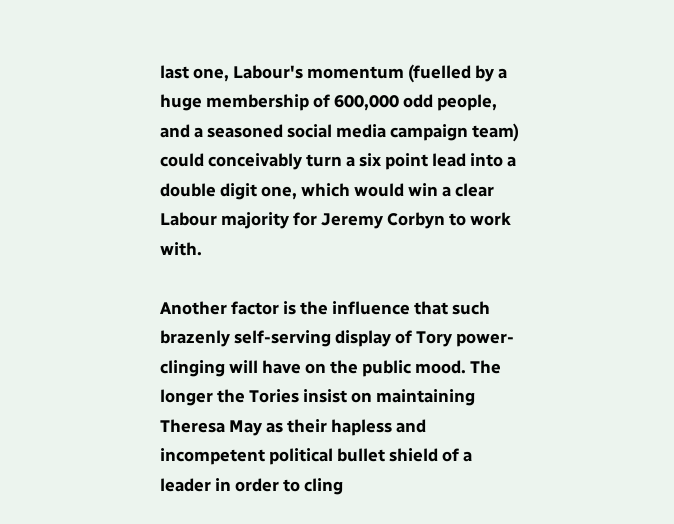last one, Labour's momentum (fuelled by a huge membership of 600,000 odd people, and a seasoned social media campaign team) could conceivably turn a six point lead into a double digit one, which would win a clear Labour majority for Jeremy Corbyn to work with.

Another factor is the influence that such brazenly self-serving display of Tory power-clinging will have on the public mood. The longer the Tories insist on maintaining  Theresa May as their hapless and incompetent political bullet shield of a leader in order to cling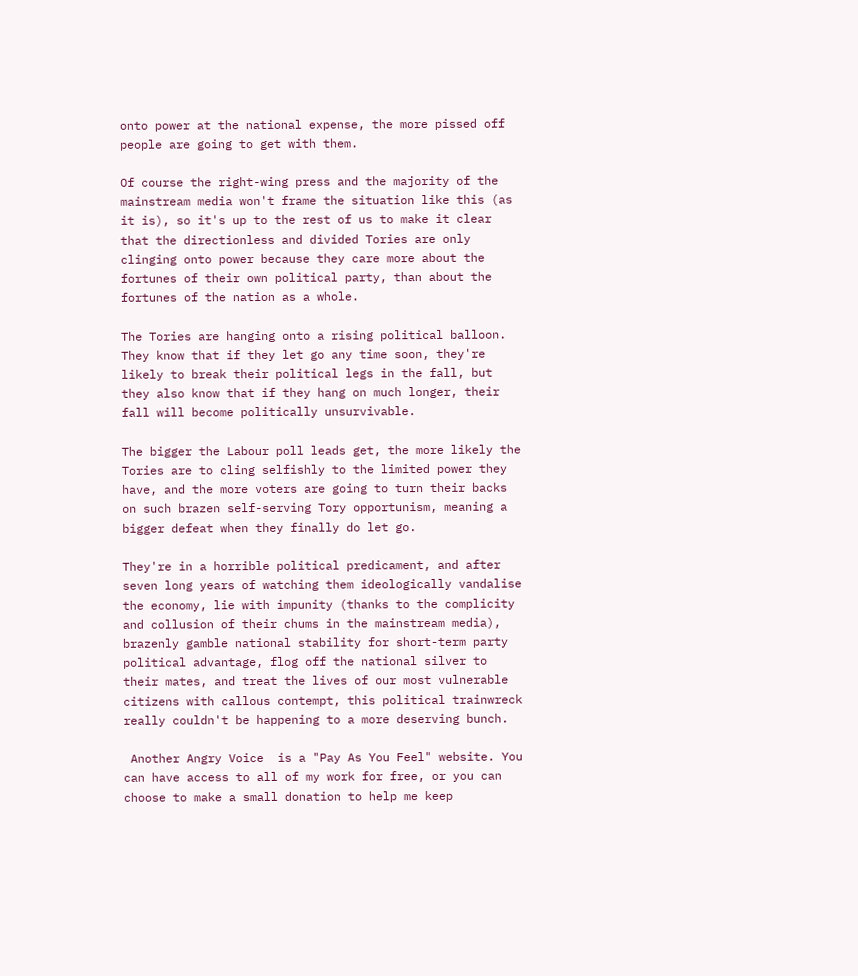onto power at the national expense, the more pissed off people are going to get with them.

Of course the right-wing press and the majority of the mainstream media won't frame the situation like this (as it is), so it's up to the rest of us to make it clear that the directionless and divided Tories are only clinging onto power because they care more about the fortunes of their own political party, than about the fortunes of the nation as a whole.

The Tories are hanging onto a rising political balloon. They know that if they let go any time soon, they're likely to break their political legs in the fall, but they also know that if they hang on much longer, their fall will become politically unsurvivable.

The bigger the Labour poll leads get, the more likely the Tories are to cling selfishly to the limited power they have, and the more voters are going to turn their backs on such brazen self-serving Tory opportunism, meaning a bigger defeat when they finally do let go.

They're in a horrible political predicament, and after seven long years of watching them ideologically vandalise the economy, lie with impunity (thanks to the complicity and collusion of their chums in the mainstream media), brazenly gamble national stability for short-term party political advantage, flog off the national silver to their mates, and treat the lives of our most vulnerable citizens with callous contempt, this political trainwreck really couldn't be happening to a more deserving bunch.

 Another Angry Voice  is a "Pay As You Feel" website. You can have access to all of my work for free, or you can choose to make a small donation to help me keep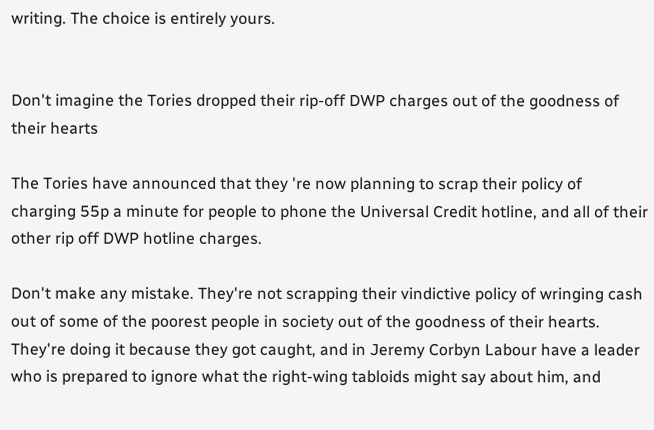writing. The choice is entirely yours.


Don't imagine the Tories dropped their rip-off DWP charges out of the goodness of their hearts

The Tories have announced that they 're now planning to scrap their policy of charging 55p a minute for people to phone the Universal Credit hotline, and all of their other rip off DWP hotline charges.

Don't make any mistake. They're not scrapping their vindictive policy of wringing cash out of some of the poorest people in society out of the goodness of their hearts. They're doing it because they got caught, and in Jeremy Corbyn Labour have a leader who is prepared to ignore what the right-wing tabloids might say about him, and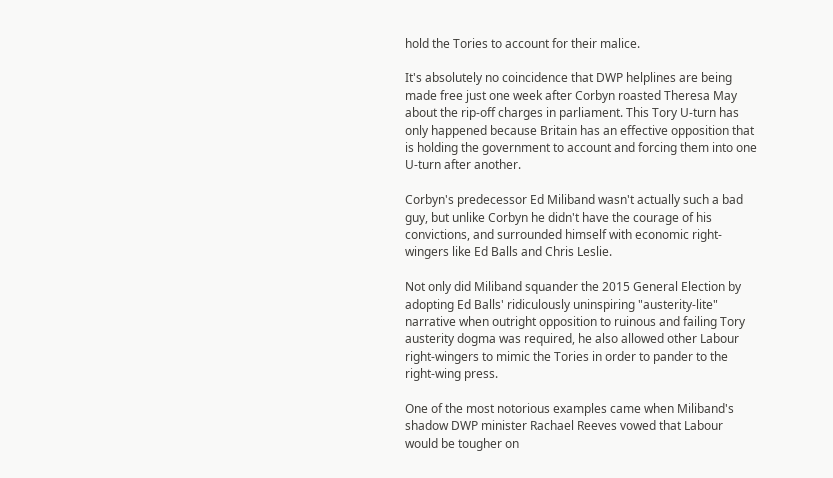hold the Tories to account for their malice.

It's absolutely no coincidence that DWP helplines are being made free just one week after Corbyn roasted Theresa May about the rip-off charges in parliament. This Tory U-turn has only happened because Britain has an effective opposition that is holding the government to account and forcing them into one U-turn after another.

Corbyn's predecessor Ed Miliband wasn't actually such a bad guy, but unlike Corbyn he didn't have the courage of his convictions, and surrounded himself with economic right-wingers like Ed Balls and Chris Leslie.

Not only did Miliband squander the 2015 General Election by adopting Ed Balls' ridiculously uninspiring "austerity-lite" narrative when outright opposition to ruinous and failing Tory austerity dogma was required, he also allowed other Labour right-wingers to mimic the Tories in order to pander to the right-wing press.

One of the most notorious examples came when Miliband's shadow DWP minister Rachael Reeves vowed that Labour would be tougher on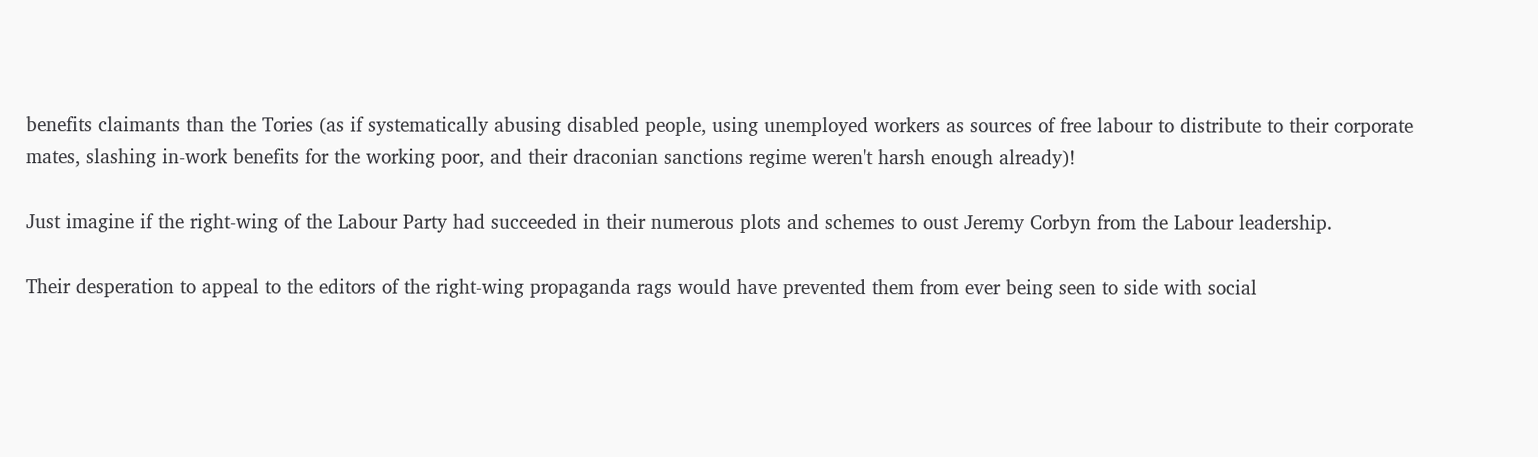benefits claimants than the Tories (as if systematically abusing disabled people, using unemployed workers as sources of free labour to distribute to their corporate mates, slashing in-work benefits for the working poor, and their draconian sanctions regime weren't harsh enough already)!

Just imagine if the right-wing of the Labour Party had succeeded in their numerous plots and schemes to oust Jeremy Corbyn from the Labour leadership.

Their desperation to appeal to the editors of the right-wing propaganda rags would have prevented them from ever being seen to side with social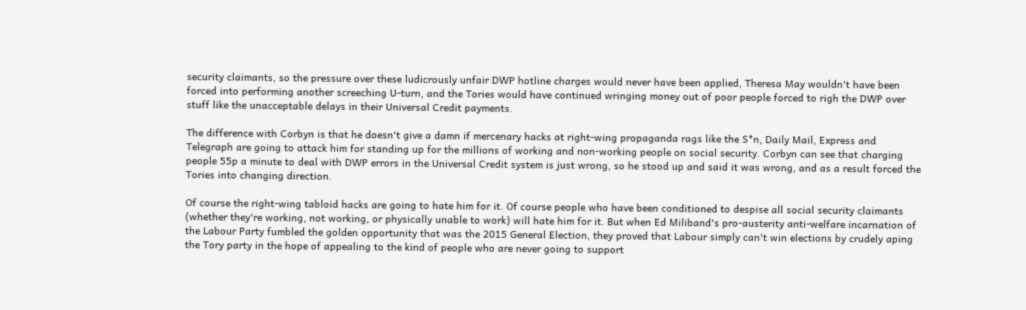security claimants, so the pressure over these ludicrously unfair DWP hotline charges would never have been applied, Theresa May wouldn't have been forced into performing another screeching U-turn, and the Tories would have continued wringing money out of poor people forced to righ the DWP over stuff like the unacceptable delays in their Universal Credit payments.

The difference with Corbyn is that he doesn't give a damn if mercenary hacks at right-wing propaganda rags like the S*n, Daily Mail, Express and Telegraph are going to attack him for standing up for the millions of working and non-working people on social security. Corbyn can see that charging people 55p a minute to deal with DWP errors in the Universal Credit system is just wrong, so he stood up and said it was wrong, and as a result forced the Tories into changing direction.

Of course the right-wing tabloid hacks are going to hate him for it. Of course people who have been conditioned to despise all social security claimants (whether they're working, not working, or physically unable to work) will hate him for it. But when Ed Miliband's pro-austerity anti-welfare incarnation of the Labour Party fumbled the golden opportunity that was the 2015 General Election, they proved that Labour simply can't win elections by crudely aping the Tory party in the hope of appealing to the kind of people who are never going to support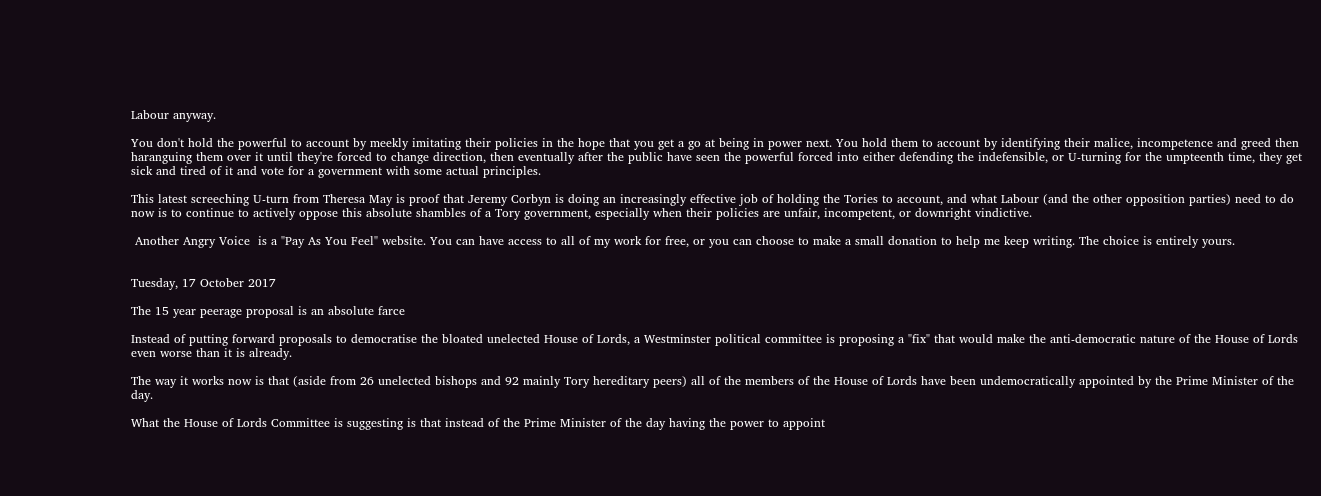Labour anyway.

You don't hold the powerful to account by meekly imitating their policies in the hope that you get a go at being in power next. You hold them to account by identifying their malice, incompetence and greed then haranguing them over it until they're forced to change direction, then eventually after the public have seen the powerful forced into either defending the indefensible, or U-turning for the umpteenth time, they get sick and tired of it and vote for a government with some actual principles.

This latest screeching U-turn from Theresa May is proof that Jeremy Corbyn is doing an increasingly effective job of holding the Tories to account, and what Labour (and the other opposition parties) need to do now is to continue to actively oppose this absolute shambles of a Tory government, especially when their policies are unfair, incompetent, or downright vindictive.

 Another Angry Voice  is a "Pay As You Feel" website. You can have access to all of my work for free, or you can choose to make a small donation to help me keep writing. The choice is entirely yours.


Tuesday, 17 October 2017

The 15 year peerage proposal is an absolute farce

Instead of putting forward proposals to democratise the bloated unelected House of Lords, a Westminster political committee is proposing a "fix" that would make the anti-democratic nature of the House of Lords even worse than it is already.

The way it works now is that (aside from 26 unelected bishops and 92 mainly Tory hereditary peers) all of the members of the House of Lords have been undemocratically appointed by the Prime Minister of the day.

What the House of Lords Committee is suggesting is that instead of the Prime Minister of the day having the power to appoint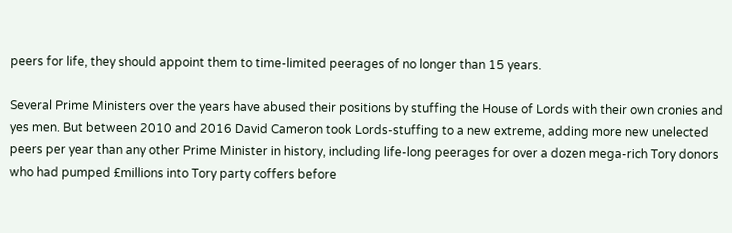peers for life, they should appoint them to time-limited peerages of no longer than 15 years.

Several Prime Ministers over the years have abused their positions by stuffing the House of Lords with their own cronies and yes men. But between 2010 and 2016 David Cameron took Lords-stuffing to a new extreme, adding more new unelected peers per year than any other Prime Minister in history, including life-long peerages for over a dozen mega-rich Tory donors who had pumped £millions into Tory party coffers before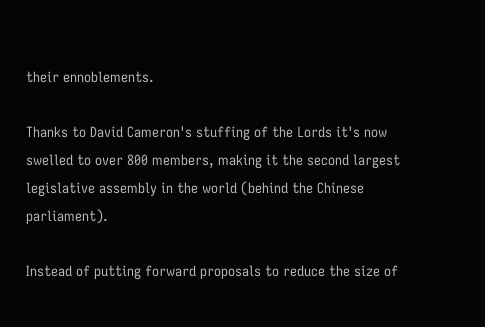their ennoblements.

Thanks to David Cameron's stuffing of the Lords it's now swelled to over 800 members, making it the second largest legislative assembly in the world (behind the Chinese parliament).

Instead of putting forward proposals to reduce the size of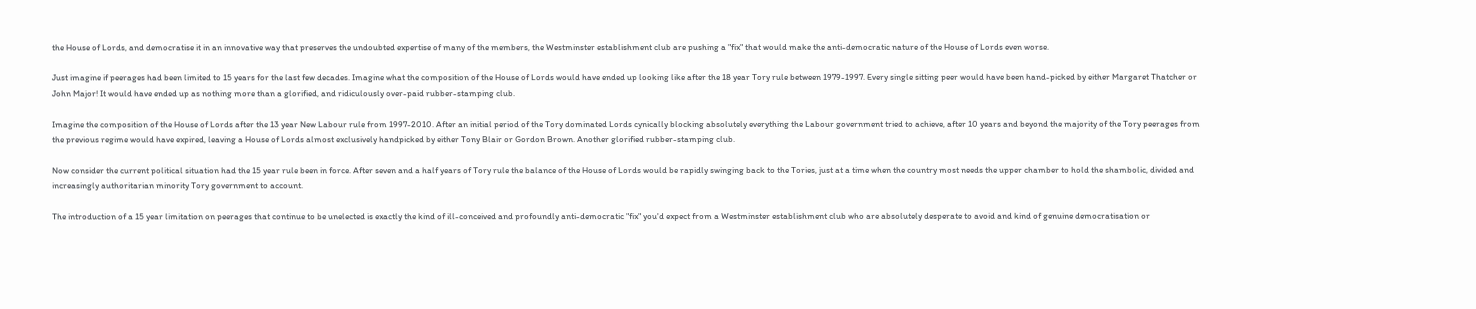the House of Lords, and democratise it in an innovative way that preserves the undoubted expertise of many of the members, the Westminster establishment club are pushing a "fix" that would make the anti-democratic nature of the House of Lords even worse.

Just imagine if peerages had been limited to 15 years for the last few decades. Imagine what the composition of the House of Lords would have ended up looking like after the 18 year Tory rule between 1979-1997. Every single sitting peer would have been hand-picked by either Margaret Thatcher or John Major! It would have ended up as nothing more than a glorified, and ridiculously over-paid rubber-stamping club.

Imagine the composition of the House of Lords after the 13 year New Labour rule from 1997-2010. After an initial period of the Tory dominated Lords cynically blocking absolutely everything the Labour government tried to achieve, after 10 years and beyond the majority of the Tory peerages from the previous regime would have expired, leaving a House of Lords almost exclusively handpicked by either Tony Blair or Gordon Brown. Another glorified rubber-stamping club.

Now consider the current political situation had the 15 year rule been in force. After seven and a half years of Tory rule the balance of the House of Lords would be rapidly swinging back to the Tories, just at a time when the country most needs the upper chamber to hold the shambolic, divided and increasingly authoritarian minority Tory government to account.

The introduction of a 15 year limitation on peerages that continue to be unelected is exactly the kind of ill-conceived and profoundly anti-democratic "fix" you'd expect from a Westminster establishment club who are absolutely desperate to avoid and kind of genuine democratisation or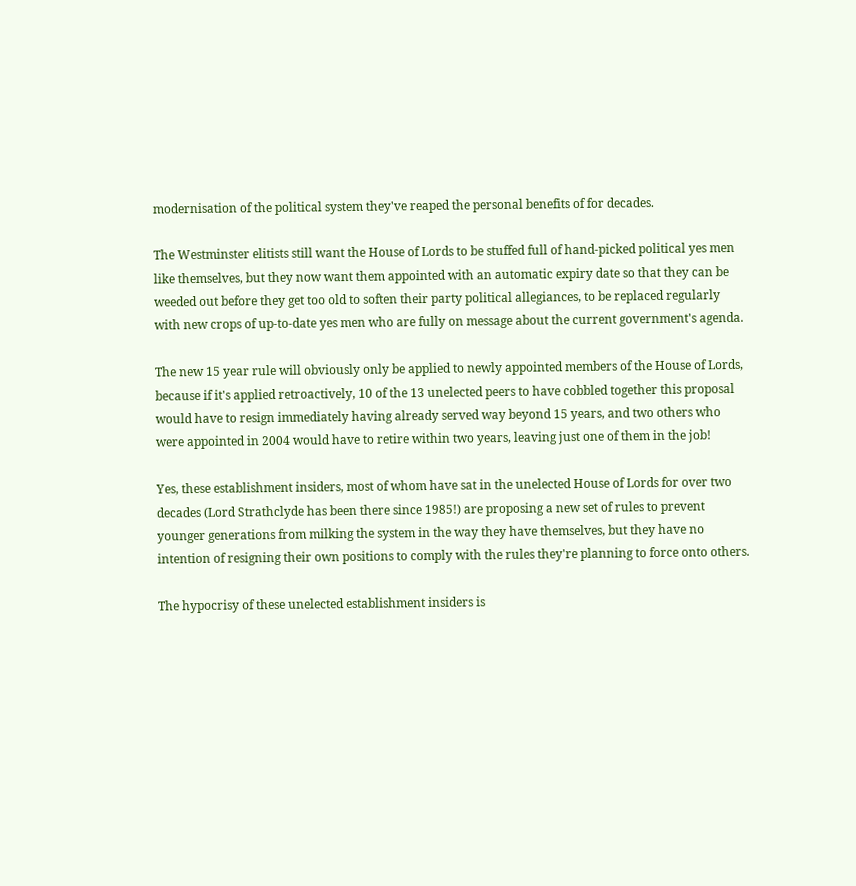modernisation of the political system they've reaped the personal benefits of for decades.

The Westminster elitists still want the House of Lords to be stuffed full of hand-picked political yes men like themselves, but they now want them appointed with an automatic expiry date so that they can be weeded out before they get too old to soften their party political allegiances, to be replaced regularly with new crops of up-to-date yes men who are fully on message about the current government's agenda.

The new 15 year rule will obviously only be applied to newly appointed members of the House of Lords, because if it's applied retroactively, 10 of the 13 unelected peers to have cobbled together this proposal would have to resign immediately having already served way beyond 15 years, and two others who were appointed in 2004 would have to retire within two years, leaving just one of them in the job!

Yes, these establishment insiders, most of whom have sat in the unelected House of Lords for over two decades (Lord Strathclyde has been there since 1985!) are proposing a new set of rules to prevent younger generations from milking the system in the way they have themselves, but they have no intention of resigning their own positions to comply with the rules they're planning to force onto others.

The hypocrisy of these unelected establishment insiders is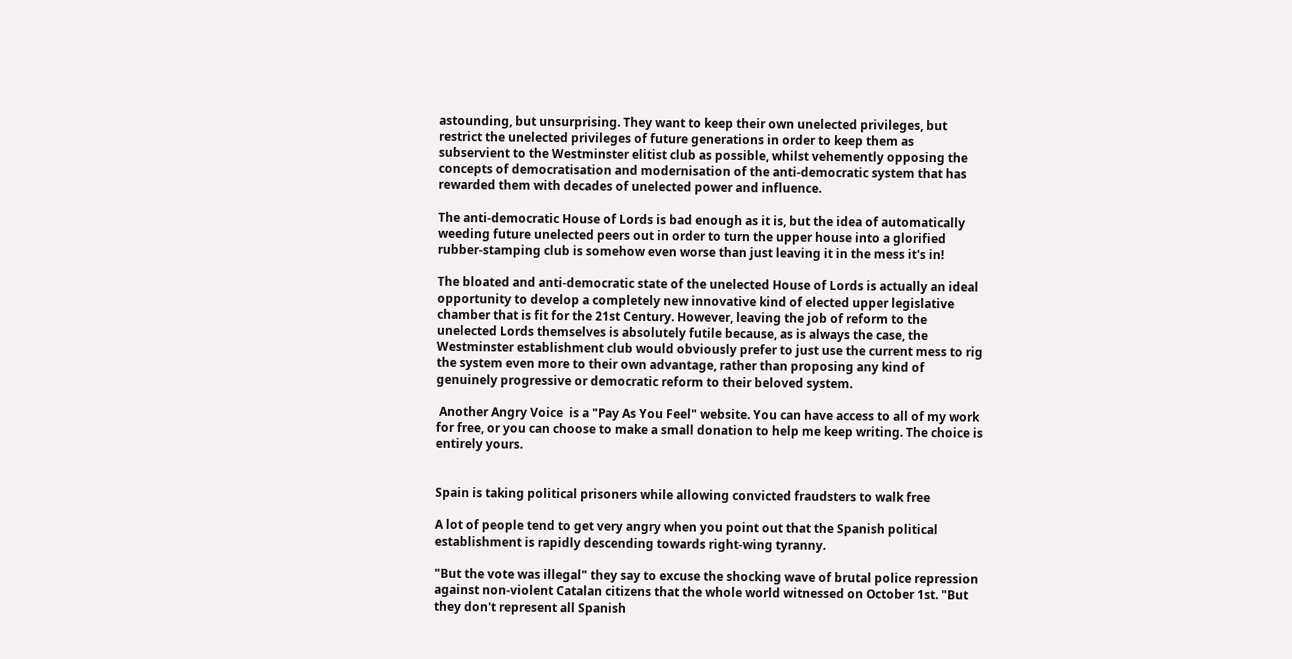astounding, but unsurprising. They want to keep their own unelected privileges, but restrict the unelected privileges of future generations in order to keep them as subservient to the Westminster elitist club as possible, whilst vehemently opposing the concepts of democratisation and modernisation of the anti-democratic system that has rewarded them with decades of unelected power and influence.

The anti-democratic House of Lords is bad enough as it is, but the idea of automatically weeding future unelected peers out in order to turn the upper house into a glorified rubber-stamping club is somehow even worse than just leaving it in the mess it's in!

The bloated and anti-democratic state of the unelected House of Lords is actually an ideal opportunity to develop a completely new innovative kind of elected upper legislative chamber that is fit for the 21st Century. However, leaving the job of reform to the unelected Lords themselves is absolutely futile because, as is always the case, the Westminster establishment club would obviously prefer to just use the current mess to rig the system even more to their own advantage, rather than proposing any kind of genuinely progressive or democratic reform to their beloved system.

 Another Angry Voice  is a "Pay As You Feel" website. You can have access to all of my work for free, or you can choose to make a small donation to help me keep writing. The choice is entirely yours.


Spain is taking political prisoners while allowing convicted fraudsters to walk free

A lot of people tend to get very angry when you point out that the Spanish political establishment is rapidly descending towards right-wing tyranny.

"But the vote was illegal" they say to excuse the shocking wave of brutal police repression against non-violent Catalan citizens that the whole world witnessed on October 1st. "But they don't represent all Spanish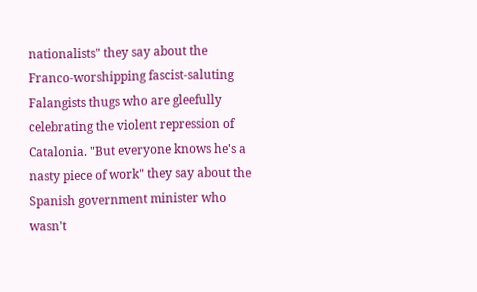nationalists" they say about the Franco-worshipping fascist-saluting Falangists thugs who are gleefully celebrating the violent repression of Catalonia. "But everyone knows he's a nasty piece of work" they say about the Spanish government minister who wasn't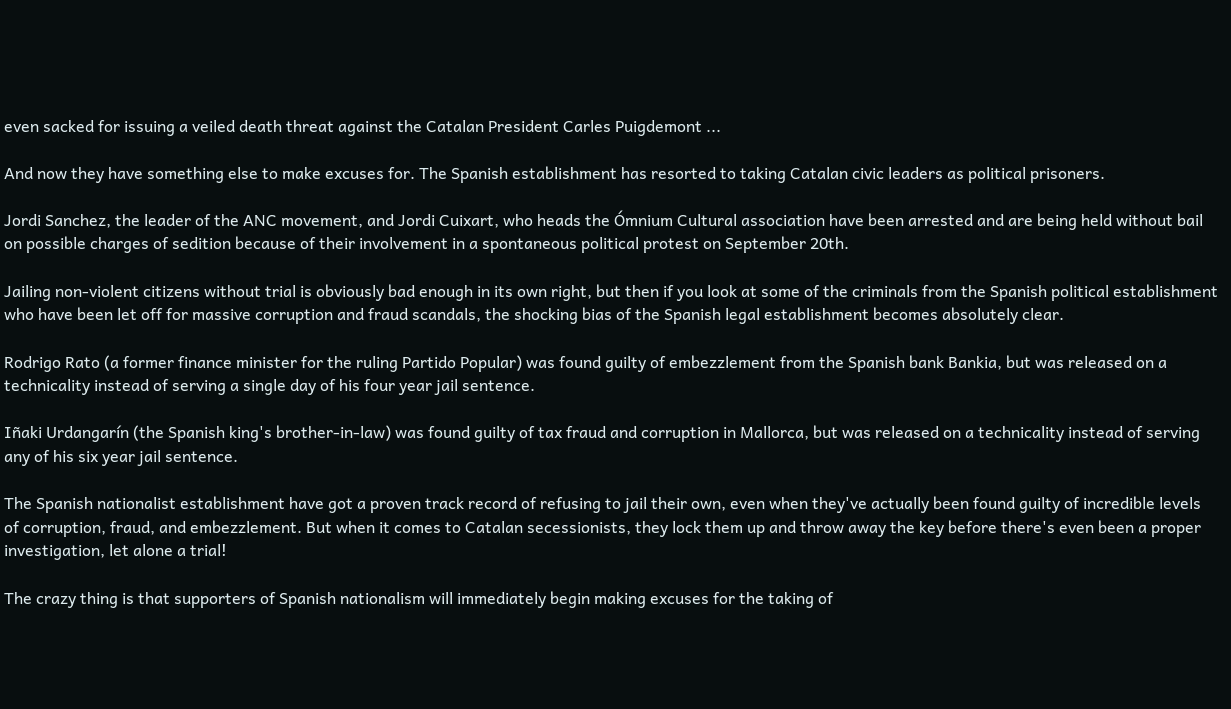even sacked for issuing a veiled death threat against the Catalan President Carles Puigdemont ...

And now they have something else to make excuses for. The Spanish establishment has resorted to taking Catalan civic leaders as political prisoners.

Jordi Sanchez, the leader of the ANC movement, and Jordi Cuixart, who heads the Ómnium Cultural association have been arrested and are being held without bail on possible charges of sedition because of their involvement in a spontaneous political protest on September 20th.

Jailing non-violent citizens without trial is obviously bad enough in its own right, but then if you look at some of the criminals from the Spanish political establishment who have been let off for massive corruption and fraud scandals, the shocking bias of the Spanish legal establishment becomes absolutely clear.

Rodrigo Rato (a former finance minister for the ruling Partido Popular) was found guilty of embezzlement from the Spanish bank Bankia, but was released on a technicality instead of serving a single day of his four year jail sentence.

Iñaki Urdangarín (the Spanish king's brother-in-law) was found guilty of tax fraud and corruption in Mallorca, but was released on a technicality instead of serving any of his six year jail sentence.

The Spanish nationalist establishment have got a proven track record of refusing to jail their own, even when they've actually been found guilty of incredible levels of corruption, fraud, and embezzlement. But when it comes to Catalan secessionists, they lock them up and throw away the key before there's even been a proper investigation, let alone a trial!

The crazy thing is that supporters of Spanish nationalism will immediately begin making excuses for the taking of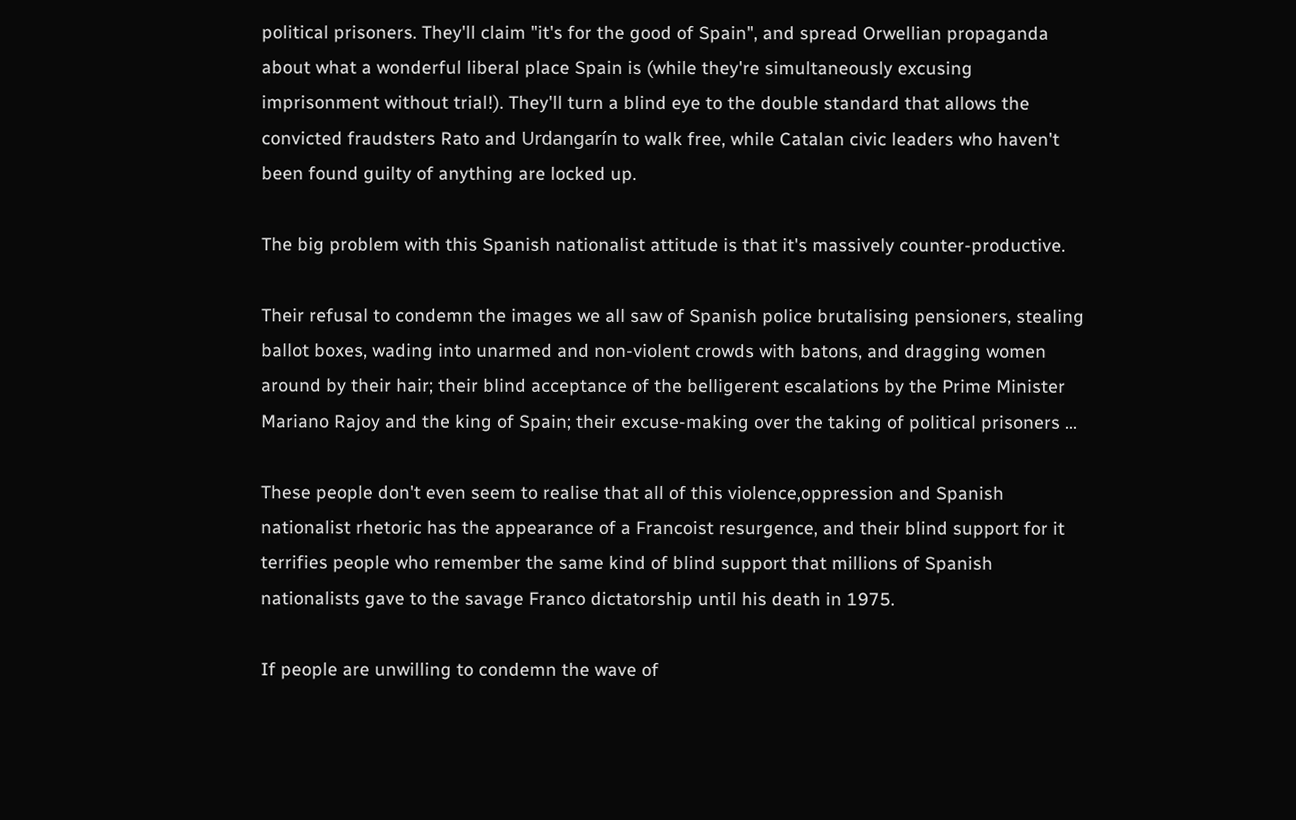political prisoners. They'll claim "it's for the good of Spain", and spread Orwellian propaganda about what a wonderful liberal place Spain is (while they're simultaneously excusing imprisonment without trial!). They'll turn a blind eye to the double standard that allows the convicted fraudsters Rato and Urdangarín to walk free, while Catalan civic leaders who haven't been found guilty of anything are locked up.

The big problem with this Spanish nationalist attitude is that it's massively counter-productive.

Their refusal to condemn the images we all saw of Spanish police brutalising pensioners, stealing ballot boxes, wading into unarmed and non-violent crowds with batons, and dragging women around by their hair; their blind acceptance of the belligerent escalations by the Prime Minister Mariano Rajoy and the king of Spain; their excuse-making over the taking of political prisoners ...

These people don't even seem to realise that all of this violence,oppression and Spanish nationalist rhetoric has the appearance of a Francoist resurgence, and their blind support for it terrifies people who remember the same kind of blind support that millions of Spanish nationalists gave to the savage Franco dictatorship until his death in 1975.

If people are unwilling to condemn the wave of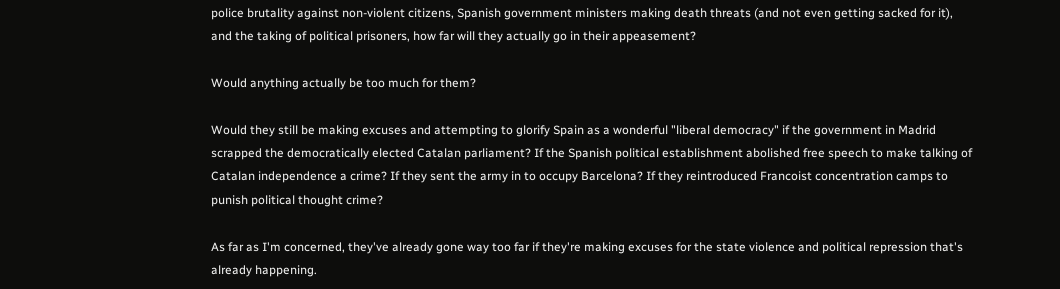police brutality against non-violent citizens, Spanish government ministers making death threats (and not even getting sacked for it), and the taking of political prisoners, how far will they actually go in their appeasement?

Would anything actually be too much for them?

Would they still be making excuses and attempting to glorify Spain as a wonderful "liberal democracy" if the government in Madrid scrapped the democratically elected Catalan parliament? If the Spanish political establishment abolished free speech to make talking of Catalan independence a crime? If they sent the army in to occupy Barcelona? If they reintroduced Francoist concentration camps to punish political thought crime?

As far as I'm concerned, they've already gone way too far if they're making excuses for the state violence and political repression that's already happening.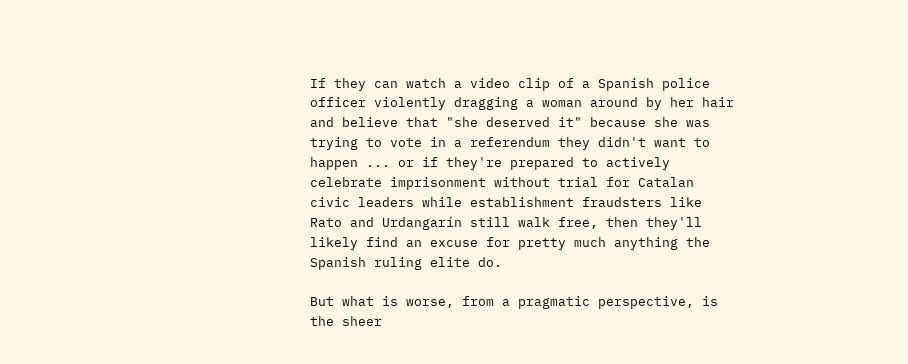If they can watch a video clip of a Spanish police officer violently dragging a woman around by her hair and believe that "she deserved it" because she was trying to vote in a referendum they didn't want to happen ... or if they're prepared to actively celebrate imprisonment without trial for Catalan civic leaders while establishment fraudsters like Rato and Urdangarín still walk free, then they'll likely find an excuse for pretty much anything the Spanish ruling elite do.

But what is worse, from a pragmatic perspective, is the sheer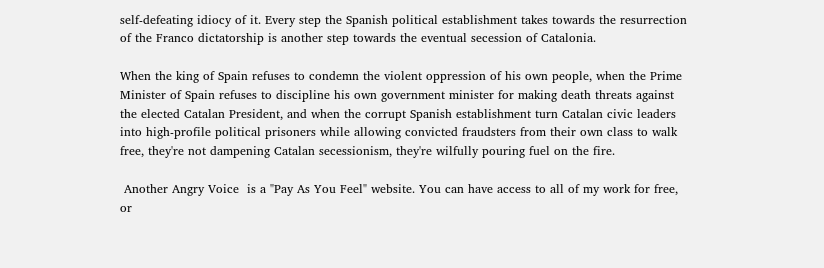self-defeating idiocy of it. Every step the Spanish political establishment takes towards the resurrection of the Franco dictatorship is another step towards the eventual secession of Catalonia.

When the king of Spain refuses to condemn the violent oppression of his own people, when the Prime Minister of Spain refuses to discipline his own government minister for making death threats against the elected Catalan President, and when the corrupt Spanish establishment turn Catalan civic leaders into high-profile political prisoners while allowing convicted fraudsters from their own class to walk free, they're not dampening Catalan secessionism, they're wilfully pouring fuel on the fire.

 Another Angry Voice  is a "Pay As You Feel" website. You can have access to all of my work for free, or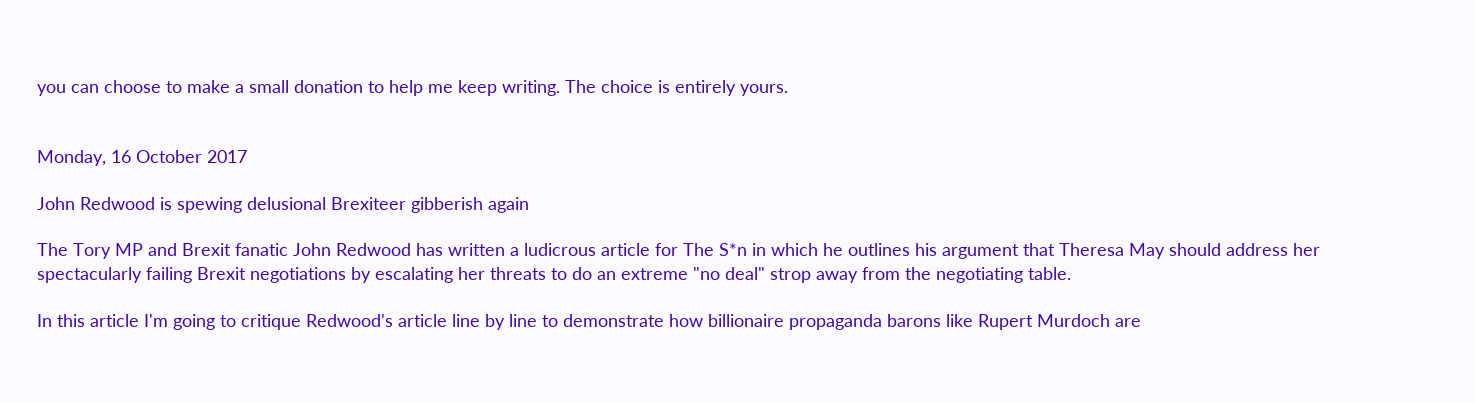you can choose to make a small donation to help me keep writing. The choice is entirely yours.


Monday, 16 October 2017

John Redwood is spewing delusional Brexiteer gibberish again

The Tory MP and Brexit fanatic John Redwood has written a ludicrous article for The S*n in which he outlines his argument that Theresa May should address her spectacularly failing Brexit negotiations by escalating her threats to do an extreme "no deal" strop away from the negotiating table.

In this article I'm going to critique Redwood's article line by line to demonstrate how billionaire propaganda barons like Rupert Murdoch are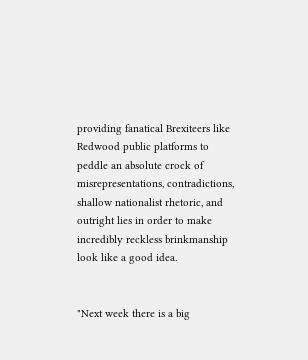providing fanatical Brexiteers like Redwood public platforms to peddle an absolute crock of misrepresentations, contradictions, shallow nationalist rhetoric, and outright lies in order to make incredibly reckless brinkmanship look like a good idea.


"Next week there is a big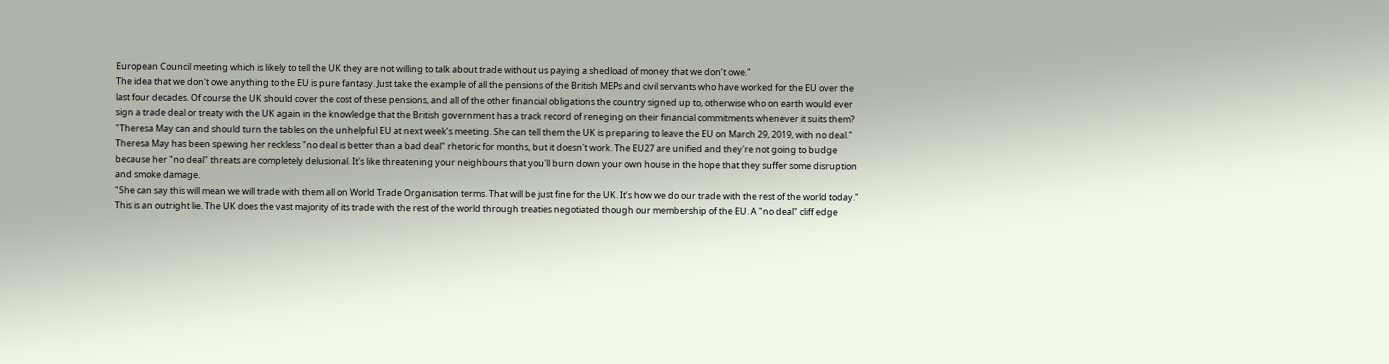European Council meeting which is likely to tell the UK they are not willing to talk about trade without us paying a shedload of money that we don’t owe."
The idea that we don't owe anything to the EU is pure fantasy. Just take the example of all the pensions of the British MEPs and civil servants who have worked for the EU over the last four decades. Of course the UK should cover the cost of these pensions, and all of the other financial obligations the country signed up to, otherwise who on earth would ever sign a trade deal or treaty with the UK again in the knowledge that the British government has a track record of reneging on their financial commitments whenever it suits them?
"Theresa May can and should turn the tables on the unhelpful EU at next week’s meeting. She can tell them the UK is preparing to leave the EU on March 29, 2019, with no deal."
Theresa May has been spewing her reckless "no deal is better than a bad deal" rhetoric for months, but it doesn't work. The EU27 are unified and they're not going to budge because her "no deal" threats are completely delusional. It's like threatening your neighbours that you'll burn down your own house in the hope that they suffer some disruption and smoke damage.
"She can say this will mean we will trade with them all on World Trade Organisation terms. That will be just fine for the UK. It’s how we do our trade with the rest of the world today."
This is an outright lie. The UK does the vast majority of its trade with the rest of the world through treaties negotiated though our membership of the EU. A "no deal" cliff edge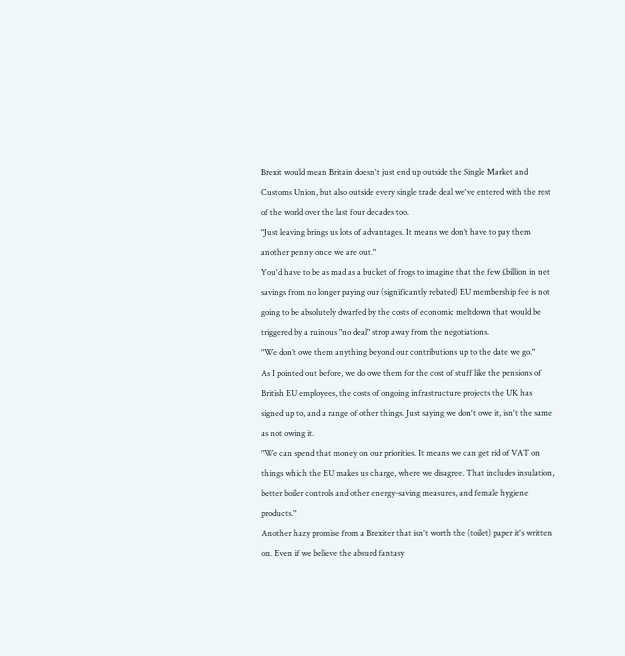Brexit would mean Britain doesn't just end up outside the Single Market and Customs Union, but also outside every single trade deal we've entered with the rest of the world over the last four decades too.
"Just leaving brings us lots of advantages. It means we don’t have to pay them another penny once we are out."
You'd have to be as mad as a bucket of frogs to imagine that the few £billion in net savings from no longer paying our (significantly rebated) EU membership fee is not going to be absolutely dwarfed by the costs of economic meltdown that would be triggered by a ruinous "no deal" strop away from the negotiations.
"We don’t owe them anything beyond our contributions up to the date we go."
As I pointed out before, we do owe them for the cost of stuff like the pensions of British EU employees, the costs of ongoing infrastructure projects the UK has signed up to, and a range of other things. Just saying we don't owe it, isn't the same as not owing it.
"We can spend that money on our priorities. It means we can get rid of VAT on things which the EU makes us charge, where we disagree. That includes insulation, better boiler controls and other energy-saving measures, and female hygiene products."
Another hazy promise from a Brexiter that isn't worth the (toilet) paper it's written on. Even if we believe the absurd fantasy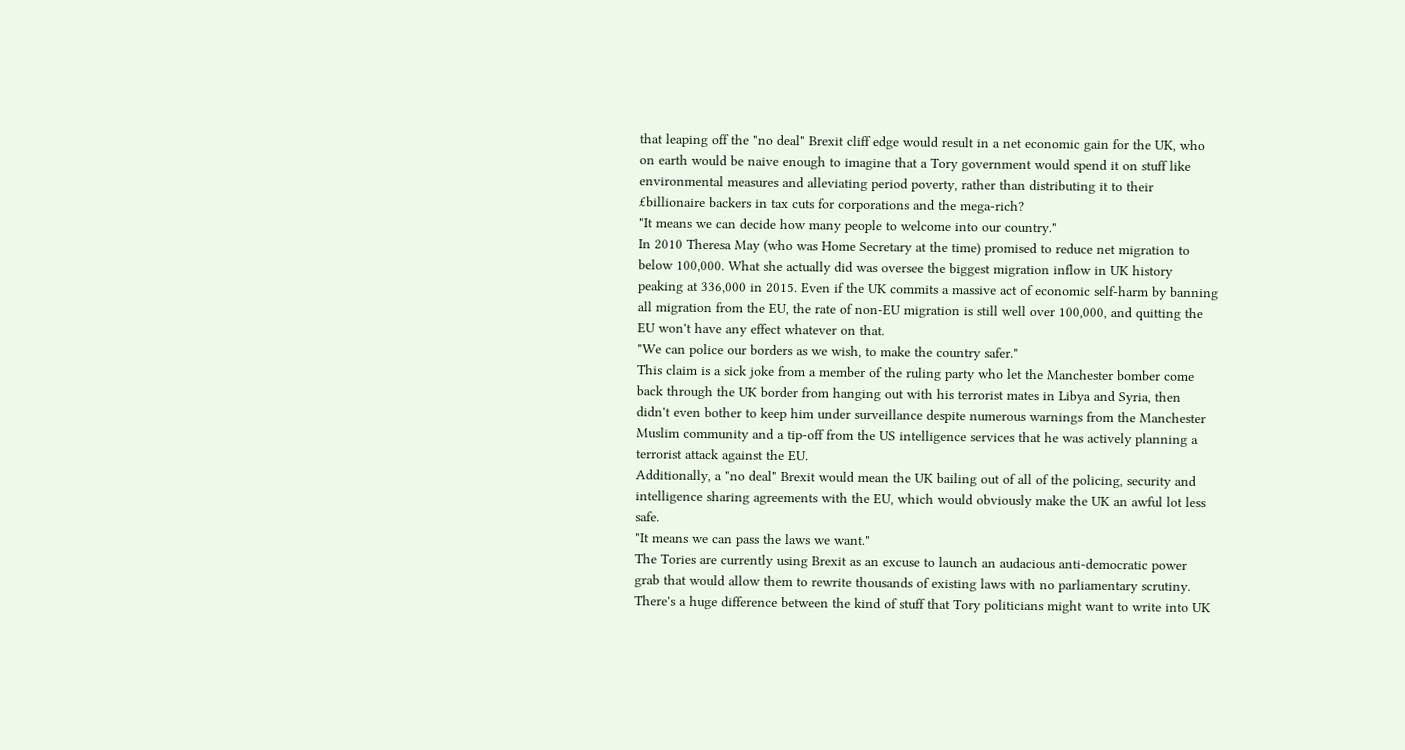that leaping off the "no deal" Brexit cliff edge would result in a net economic gain for the UK, who on earth would be naive enough to imagine that a Tory government would spend it on stuff like environmental measures and alleviating period poverty, rather than distributing it to their £billionaire backers in tax cuts for corporations and the mega-rich?
"It means we can decide how many people to welcome into our country."
In 2010 Theresa May (who was Home Secretary at the time) promised to reduce net migration to below 100,000. What she actually did was oversee the biggest migration inflow in UK history peaking at 336,000 in 2015. Even if the UK commits a massive act of economic self-harm by banning all migration from the EU, the rate of non-EU migration is still well over 100,000, and quitting the EU won't have any effect whatever on that.
"We can police our borders as we wish, to make the country safer."
This claim is a sick joke from a member of the ruling party who let the Manchester bomber come back through the UK border from hanging out with his terrorist mates in Libya and Syria, then didn't even bother to keep him under surveillance despite numerous warnings from the Manchester Muslim community and a tip-off from the US intelligence services that he was actively planning a terrorist attack against the EU.
Additionally, a "no deal" Brexit would mean the UK bailing out of all of the policing, security and intelligence sharing agreements with the EU, which would obviously make the UK an awful lot less safe.
"It means we can pass the laws we want."
The Tories are currently using Brexit as an excuse to launch an audacious anti-democratic power grab that would allow them to rewrite thousands of existing laws with no parliamentary scrutiny. There's a huge difference between the kind of stuff that Tory politicians might want to write into UK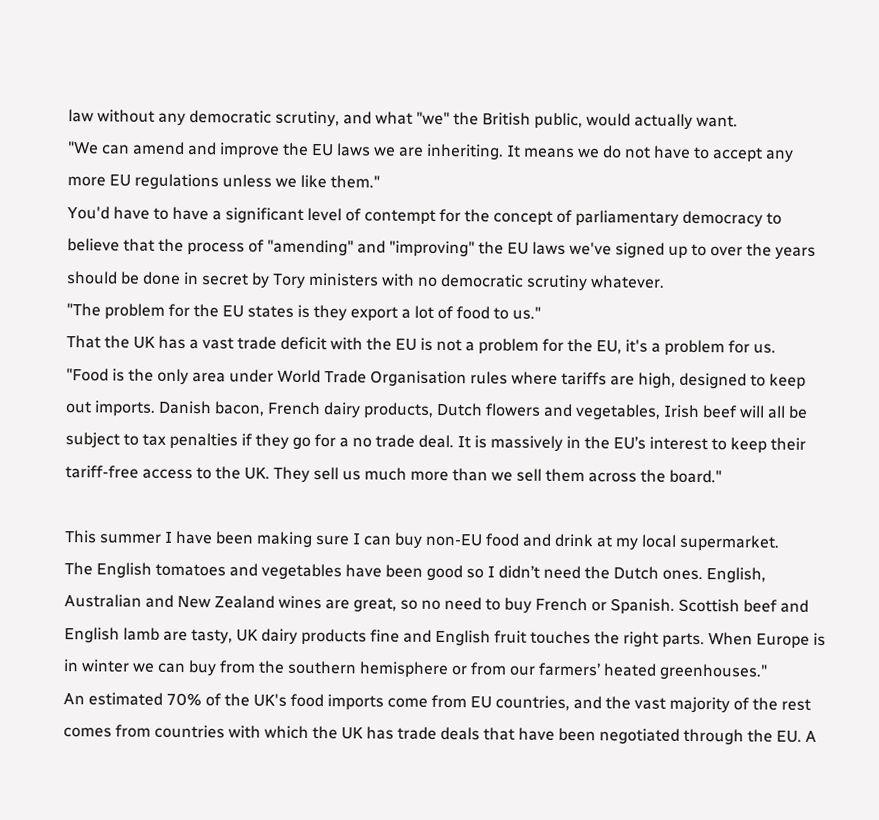law without any democratic scrutiny, and what "we" the British public, would actually want.
"We can amend and improve the EU laws we are inheriting. It means we do not have to accept any more EU regulations unless we like them."
You'd have to have a significant level of contempt for the concept of parliamentary democracy to believe that the process of "amending" and "improving" the EU laws we've signed up to over the years should be done in secret by Tory ministers with no democratic scrutiny whatever.
"The problem for the EU states is they export a lot of food to us."
That the UK has a vast trade deficit with the EU is not a problem for the EU, it's a problem for us.
"Food is the only area under World Trade Organisation rules where tariffs are high, designed to keep out imports. Danish bacon, French dairy products, Dutch flowers and vegetables, Irish beef will all be subject to tax penalties if they go for a no trade deal. It is massively in the EU’s interest to keep their tariff-free access to the UK. They sell us much more than we sell them across the board."

This summer I have been making sure I can buy non-EU food and drink at my local supermarket.
The English tomatoes and vegetables have been good so I didn’t need the Dutch ones. English, Australian and New Zealand wines are great, so no need to buy French or Spanish. Scottish beef and English lamb are tasty, UK dairy products fine and English fruit touches the right parts. When Europe is in winter we can buy from the southern hemisphere or from our farmers’ heated greenhouses."
An estimated 70% of the UK's food imports come from EU countries, and the vast majority of the rest comes from countries with which the UK has trade deals that have been negotiated through the EU. A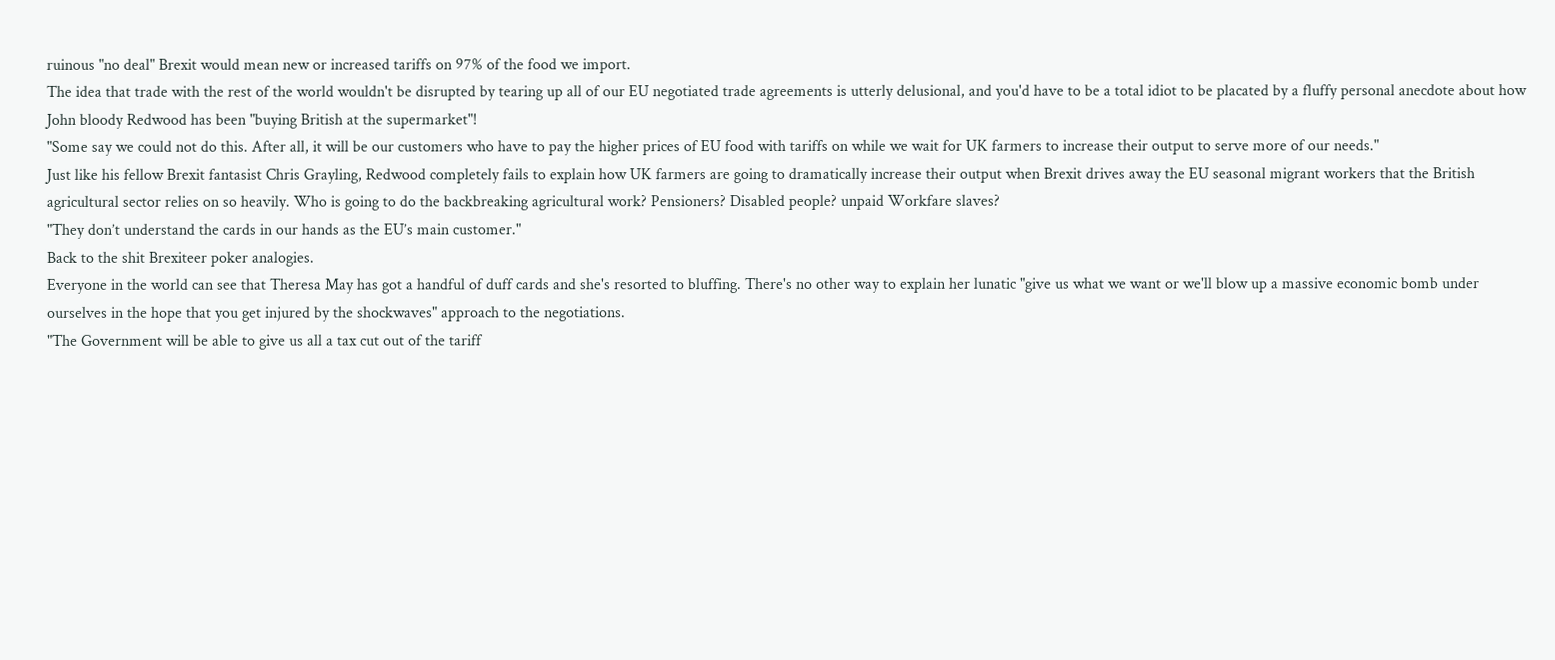ruinous "no deal" Brexit would mean new or increased tariffs on 97% of the food we import.
The idea that trade with the rest of the world wouldn't be disrupted by tearing up all of our EU negotiated trade agreements is utterly delusional, and you'd have to be a total idiot to be placated by a fluffy personal anecdote about how John bloody Redwood has been "buying British at the supermarket"!
"Some say we could not do this. After all, it will be our customers who have to pay the higher prices of EU food with tariffs on while we wait for UK farmers to increase their output to serve more of our needs."
Just like his fellow Brexit fantasist Chris Grayling, Redwood completely fails to explain how UK farmers are going to dramatically increase their output when Brexit drives away the EU seasonal migrant workers that the British agricultural sector relies on so heavily. Who is going to do the backbreaking agricultural work? Pensioners? Disabled people? unpaid Workfare slaves?
"They don’t understand the cards in our hands as the EU’s main customer."
Back to the shit Brexiteer poker analogies.
Everyone in the world can see that Theresa May has got a handful of duff cards and she's resorted to bluffing. There's no other way to explain her lunatic "give us what we want or we'll blow up a massive economic bomb under ourselves in the hope that you get injured by the shockwaves" approach to the negotiations.
"The Government will be able to give us all a tax cut out of the tariff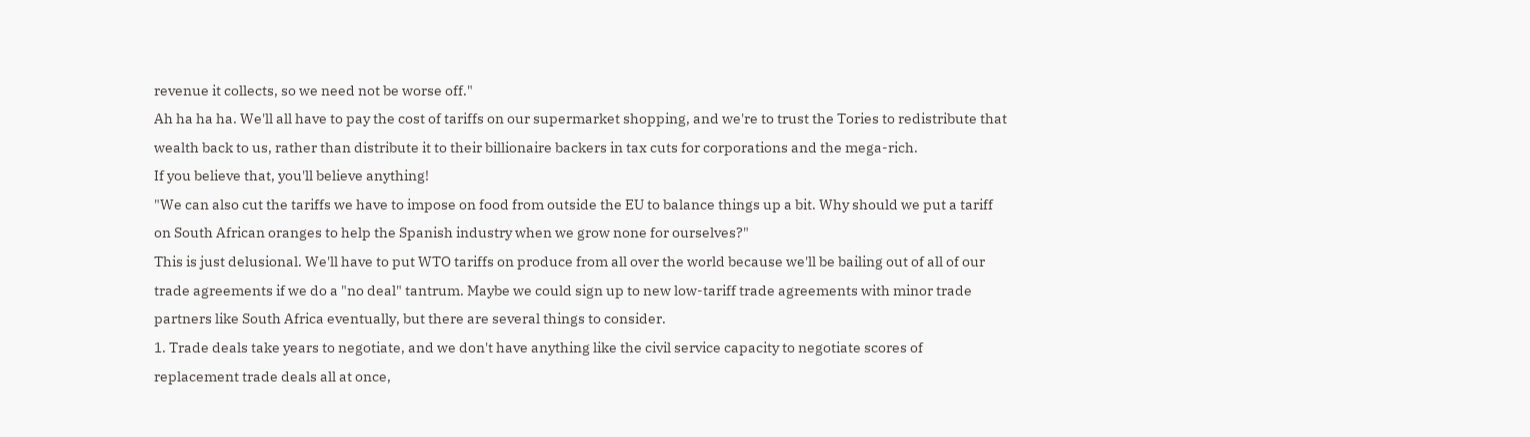revenue it collects, so we need not be worse off."
Ah ha ha ha. We'll all have to pay the cost of tariffs on our supermarket shopping, and we're to trust the Tories to redistribute that wealth back to us, rather than distribute it to their billionaire backers in tax cuts for corporations and the mega-rich.
If you believe that, you'll believe anything!
"We can also cut the tariffs we have to impose on food from outside the EU to balance things up a bit. Why should we put a tariff on South African oranges to help the Spanish industry when we grow none for ourselves?"
This is just delusional. We'll have to put WTO tariffs on produce from all over the world because we'll be bailing out of all of our trade agreements if we do a "no deal" tantrum. Maybe we could sign up to new low-tariff trade agreements with minor trade partners like South Africa eventually, but there are several things to consider.
1. Trade deals take years to negotiate, and we don't have anything like the civil service capacity to negotiate scores of replacement trade deals all at once,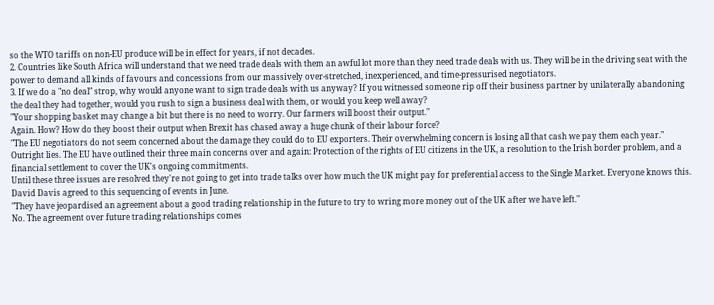so the WTO tariffs on non-EU produce will be in effect for years, if not decades.
2. Countries like South Africa will understand that we need trade deals with them an awful lot more than they need trade deals with us. They will be in the driving seat with the power to demand all kinds of favours and concessions from our massively over-stretched, inexperienced, and time-pressurised negotiators.
3. If we do a "no deal" strop, why would anyone want to sign trade deals with us anyway? If you witnessed someone rip off their business partner by unilaterally abandoning the deal they had together, would you rush to sign a business deal with them, or would you keep well away?
"Your shopping basket may change a bit but there is no need to worry. Our farmers will boost their output."
Again. How? How do they boost their output when Brexit has chased away a huge chunk of their labour force?
"The EU negotiators do not seem concerned about the damage they could do to EU exporters. Their overwhelming concern is losing all that cash we pay them each year."
Outright lies. The EU have outlined their three main concerns over and again: Protection of the rights of EU citizens in the UK, a resolution to the Irish border problem, and a financial settlement to cover the UK's ongoing commitments.
Until these three issues are resolved they're not going to get into trade talks over how much the UK might pay for preferential access to the Single Market. Everyone knows this. David Davis agreed to this sequencing of events in June.
"They have jeopardised an agreement about a good trading relationship in the future to try to wring more money out of the UK after we have left."
No. The agreement over future trading relationships comes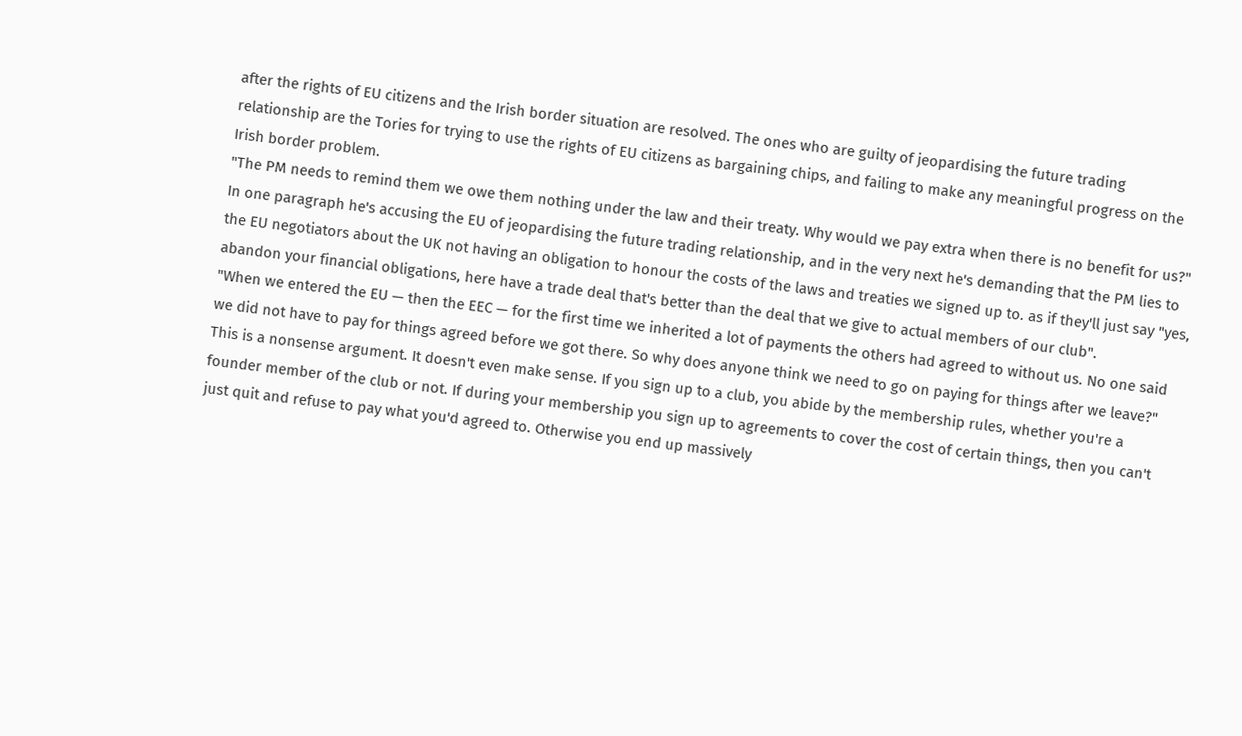after the rights of EU citizens and the Irish border situation are resolved. The ones who are guilty of jeopardising the future trading relationship are the Tories for trying to use the rights of EU citizens as bargaining chips, and failing to make any meaningful progress on the Irish border problem.
"The PM needs to remind them we owe them nothing under the law and their treaty. Why would we pay extra when there is no benefit for us?"
In one paragraph he's accusing the EU of jeopardising the future trading relationship, and in the very next he's demanding that the PM lies to the EU negotiators about the UK not having an obligation to honour the costs of the laws and treaties we signed up to. as if they'll just say "yes, abandon your financial obligations, here have a trade deal that's better than the deal that we give to actual members of our club".
"When we entered the EU — then the EEC — for the first time we inherited a lot of payments the others had agreed to without us. No one said we did not have to pay for things agreed before we got there. So why does anyone think we need to go on paying for things after we leave?"
This is a nonsense argument. It doesn't even make sense. If you sign up to a club, you abide by the membership rules, whether you're a founder member of the club or not. If during your membership you sign up to agreements to cover the cost of certain things, then you can't just quit and refuse to pay what you'd agreed to. Otherwise you end up massively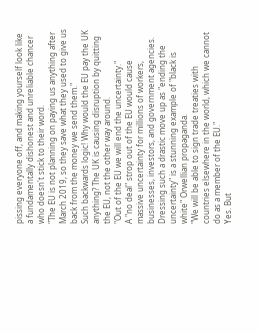pissing everyone off, and making yourself look like a fundamentally dishonest and unreliable chancer who doesn't stick to their word.
"The EU is not planning on paying us anything after March 2019, so they save what they used to give us back from the money we send them."
Such backwards logic! Why would the EU pay the UK anything? The UK is causing disruption by quitting the EU, not the other way around.
"Out of the EU we will end the uncertainty."
A "no deal" strop out of the EU would cause massive uncertainty for millions of workers, businesses, investors, and government agencies. Dressing such a drastic move up as "ending the uncertainty" is a stunning example of "black is white" Orwellian propaganda.
"We will be able to sign trade treaties with countries elsewhere in the world, which we cannot do as a member of the EU."
Yes. But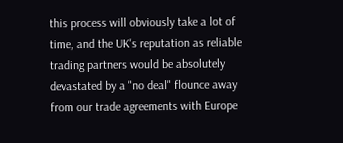this process will obviously take a lot of time, and the UK's reputation as reliable trading partners would be absolutely devastated by a "no deal" flounce away from our trade agreements with Europe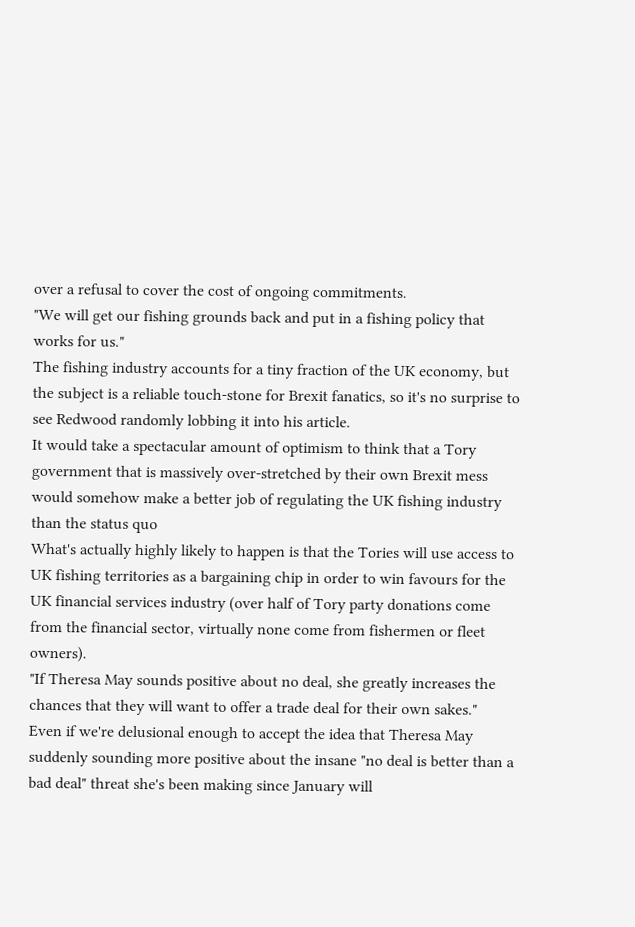over a refusal to cover the cost of ongoing commitments.
"We will get our fishing grounds back and put in a fishing policy that works for us."
The fishing industry accounts for a tiny fraction of the UK economy, but the subject is a reliable touch-stone for Brexit fanatics, so it's no surprise to see Redwood randomly lobbing it into his article.
It would take a spectacular amount of optimism to think that a Tory government that is massively over-stretched by their own Brexit mess would somehow make a better job of regulating the UK fishing industry than the status quo
What's actually highly likely to happen is that the Tories will use access to UK fishing territories as a bargaining chip in order to win favours for the UK financial services industry (over half of Tory party donations come from the financial sector, virtually none come from fishermen or fleet owners).
"If Theresa May sounds positive about no deal, she greatly increases the chances that they will want to offer a trade deal for their own sakes."
Even if we're delusional enough to accept the idea that Theresa May suddenly sounding more positive about the insane "no deal is better than a bad deal" threat she's been making since January will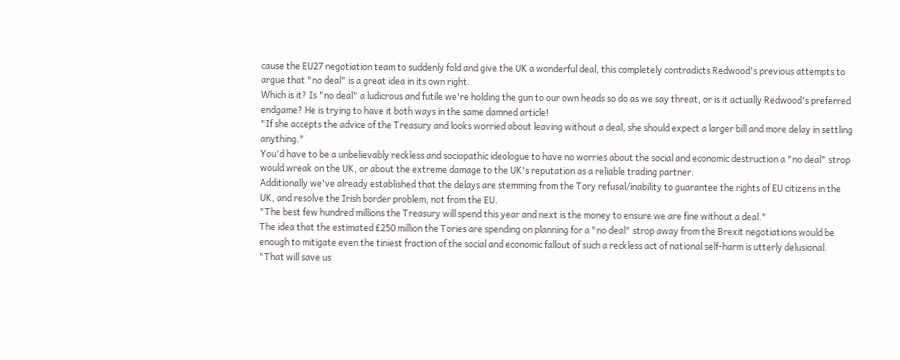cause the EU27 negotiation team to suddenly fold and give the UK a wonderful deal, this completely contradicts Redwood's previous attempts to argue that "no deal" is a great idea in its own right.
Which is it? Is "no deal" a ludicrous and futile we're holding the gun to our own heads so do as we say threat, or is it actually Redwood's preferred endgame? He is trying to have it both ways in the same damned article!
"If she accepts the advice of the Treasury and looks worried about leaving without a deal, she should expect a larger bill and more delay in settling anything."
You'd have to be a unbelievably reckless and sociopathic ideologue to have no worries about the social and economic destruction a "no deal" strop would wreak on the UK, or about the extreme damage to the UK's reputation as a reliable trading partner.
Additionally we've already established that the delays are stemming from the Tory refusal/inability to guarantee the rights of EU citizens in the UK, and resolve the Irish border problem, not from the EU.
"The best few hundred millions the Treasury will spend this year and next is the money to ensure we are fine without a deal."
The idea that the estimated £250 million the Tories are spending on planning for a "no deal" strop away from the Brexit negotiations would be enough to mitigate even the tiniest fraction of the social and economic fallout of such a reckless act of national self-harm is utterly delusional.
"That will save us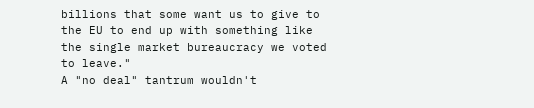billions that some want us to give to the EU to end up with something like the single market bureaucracy we voted to leave."
A "no deal" tantrum wouldn't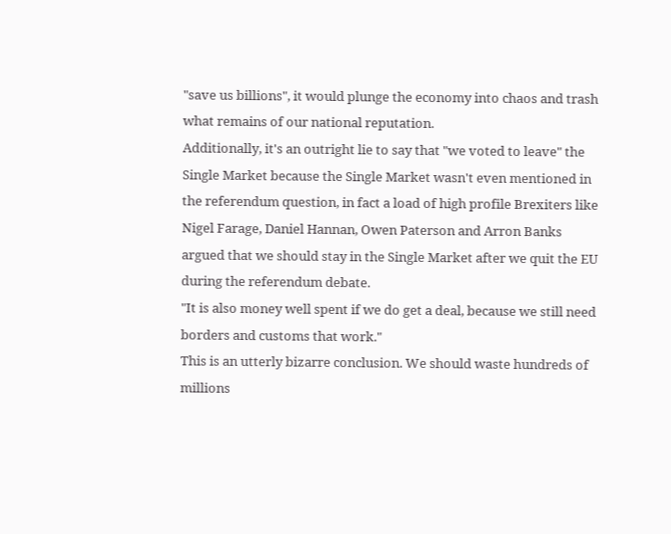"save us billions", it would plunge the economy into chaos and trash what remains of our national reputation.
Additionally, it's an outright lie to say that "we voted to leave" the Single Market because the Single Market wasn't even mentioned in the referendum question, in fact a load of high profile Brexiters like Nigel Farage, Daniel Hannan, Owen Paterson and Arron Banks argued that we should stay in the Single Market after we quit the EU during the referendum debate.
"It is also money well spent if we do get a deal, because we still need borders and customs that work."
This is an utterly bizarre conclusion. We should waste hundreds of millions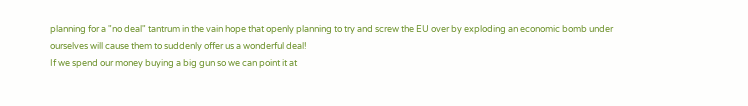planning for a "no deal" tantrum in the vain hope that openly planning to try and screw the EU over by exploding an economic bomb under ourselves will cause them to suddenly offer us a wonderful deal!
If we spend our money buying a big gun so we can point it at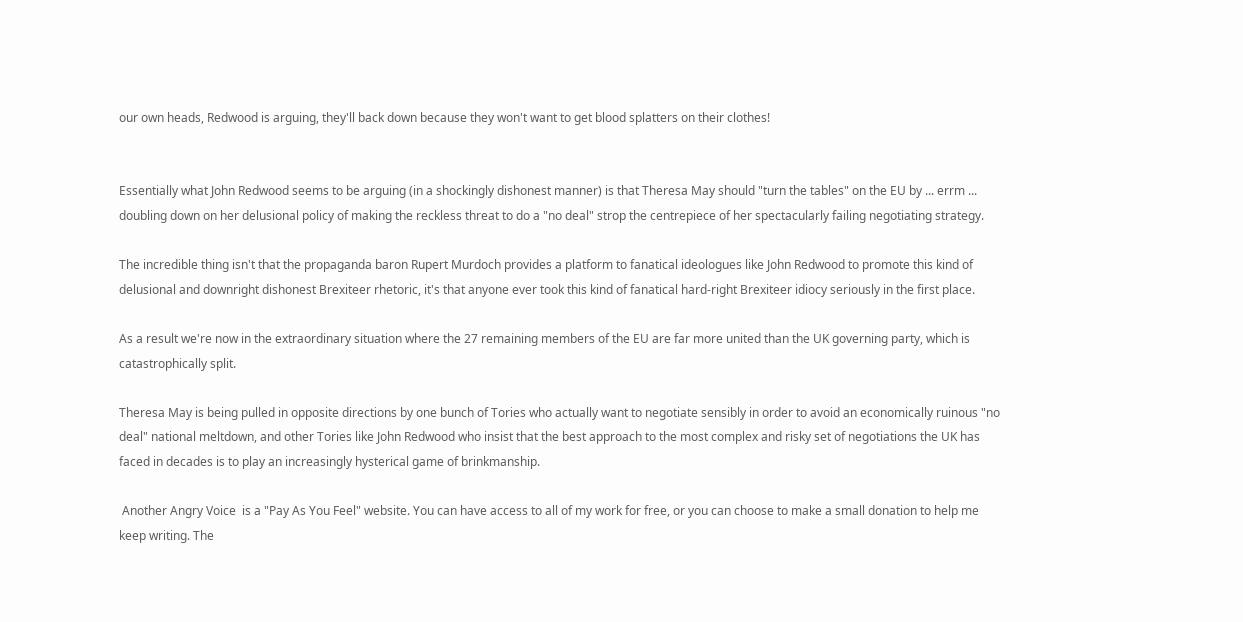our own heads, Redwood is arguing, they'll back down because they won't want to get blood splatters on their clothes!


Essentially what John Redwood seems to be arguing (in a shockingly dishonest manner) is that Theresa May should "turn the tables" on the EU by ... errm ... doubling down on her delusional policy of making the reckless threat to do a "no deal" strop the centrepiece of her spectacularly failing negotiating strategy.

The incredible thing isn't that the propaganda baron Rupert Murdoch provides a platform to fanatical ideologues like John Redwood to promote this kind of delusional and downright dishonest Brexiteer rhetoric, it's that anyone ever took this kind of fanatical hard-right Brexiteer idiocy seriously in the first place.

As a result we're now in the extraordinary situation where the 27 remaining members of the EU are far more united than the UK governing party, which is catastrophically split.

Theresa May is being pulled in opposite directions by one bunch of Tories who actually want to negotiate sensibly in order to avoid an economically ruinous "no deal" national meltdown, and other Tories like John Redwood who insist that the best approach to the most complex and risky set of negotiations the UK has faced in decades is to play an increasingly hysterical game of brinkmanship.

 Another Angry Voice  is a "Pay As You Feel" website. You can have access to all of my work for free, or you can choose to make a small donation to help me keep writing. The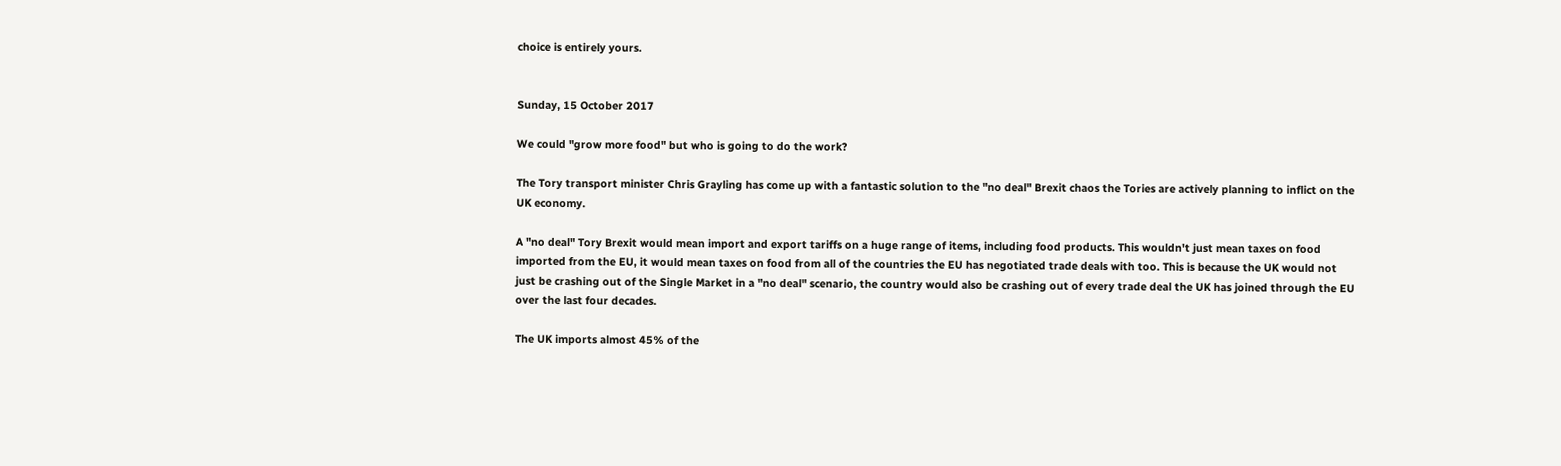choice is entirely yours.


Sunday, 15 October 2017

We could "grow more food" but who is going to do the work?

The Tory transport minister Chris Grayling has come up with a fantastic solution to the "no deal" Brexit chaos the Tories are actively planning to inflict on the UK economy.

A "no deal" Tory Brexit would mean import and export tariffs on a huge range of items, including food products. This wouldn't just mean taxes on food imported from the EU, it would mean taxes on food from all of the countries the EU has negotiated trade deals with too. This is because the UK would not just be crashing out of the Single Market in a "no deal" scenario, the country would also be crashing out of every trade deal the UK has joined through the EU over the last four decades.

The UK imports almost 45% of the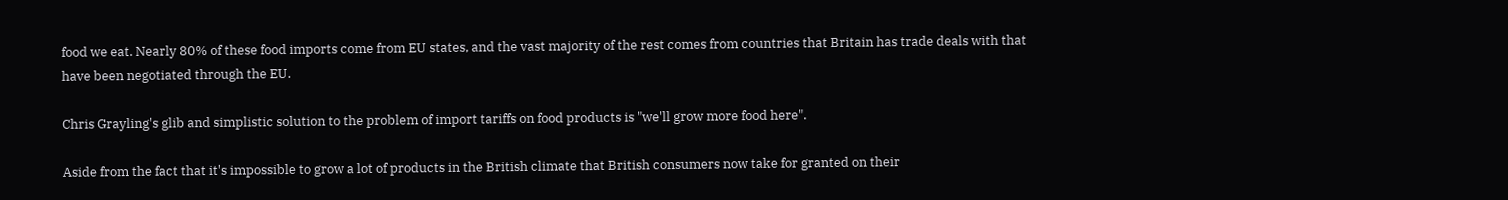food we eat. Nearly 80% of these food imports come from EU states, and the vast majority of the rest comes from countries that Britain has trade deals with that have been negotiated through the EU.

Chris Grayling's glib and simplistic solution to the problem of import tariffs on food products is "we'll grow more food here".

Aside from the fact that it's impossible to grow a lot of products in the British climate that British consumers now take for granted on their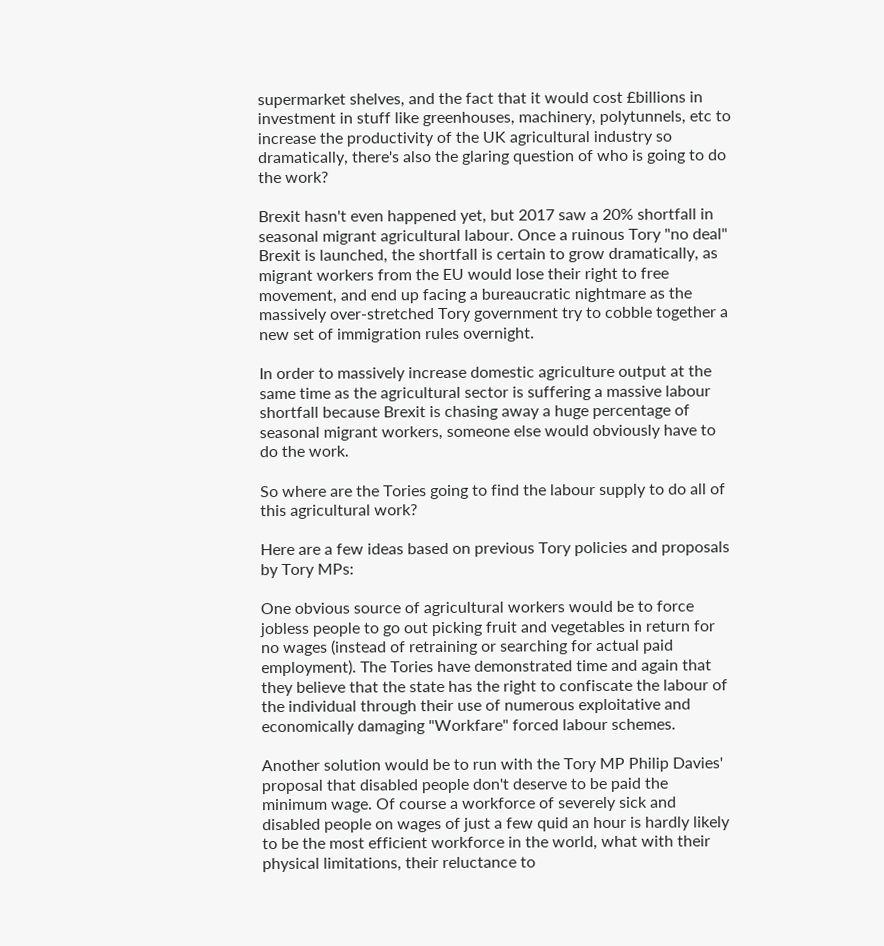supermarket shelves, and the fact that it would cost £billions in investment in stuff like greenhouses, machinery, polytunnels, etc to increase the productivity of the UK agricultural industry so dramatically, there's also the glaring question of who is going to do the work?

Brexit hasn't even happened yet, but 2017 saw a 20% shortfall in seasonal migrant agricultural labour. Once a ruinous Tory "no deal" Brexit is launched, the shortfall is certain to grow dramatically, as migrant workers from the EU would lose their right to free movement, and end up facing a bureaucratic nightmare as the massively over-stretched Tory government try to cobble together a new set of immigration rules overnight.

In order to massively increase domestic agriculture output at the same time as the agricultural sector is suffering a massive labour shortfall because Brexit is chasing away a huge percentage of seasonal migrant workers, someone else would obviously have to do the work.

So where are the Tories going to find the labour supply to do all of this agricultural work?

Here are a few ideas based on previous Tory policies and proposals by Tory MPs:

One obvious source of agricultural workers would be to force jobless people to go out picking fruit and vegetables in return for no wages (instead of retraining or searching for actual paid employment). The Tories have demonstrated time and again that they believe that the state has the right to confiscate the labour of the individual through their use of numerous exploitative and economically damaging "Workfare" forced labour schemes.

Another solution would be to run with the Tory MP Philip Davies' proposal that disabled people don't deserve to be paid the minimum wage. Of course a workforce of severely sick and disabled people on wages of just a few quid an hour is hardly likely to be the most efficient workforce in the world, what with their physical limitations, their reluctance to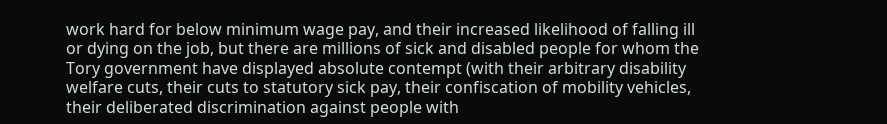work hard for below minimum wage pay, and their increased likelihood of falling ill or dying on the job, but there are millions of sick and disabled people for whom the Tory government have displayed absolute contempt (with their arbitrary disability welfare cuts, their cuts to statutory sick pay, their confiscation of mobility vehicles, their deliberated discrimination against people with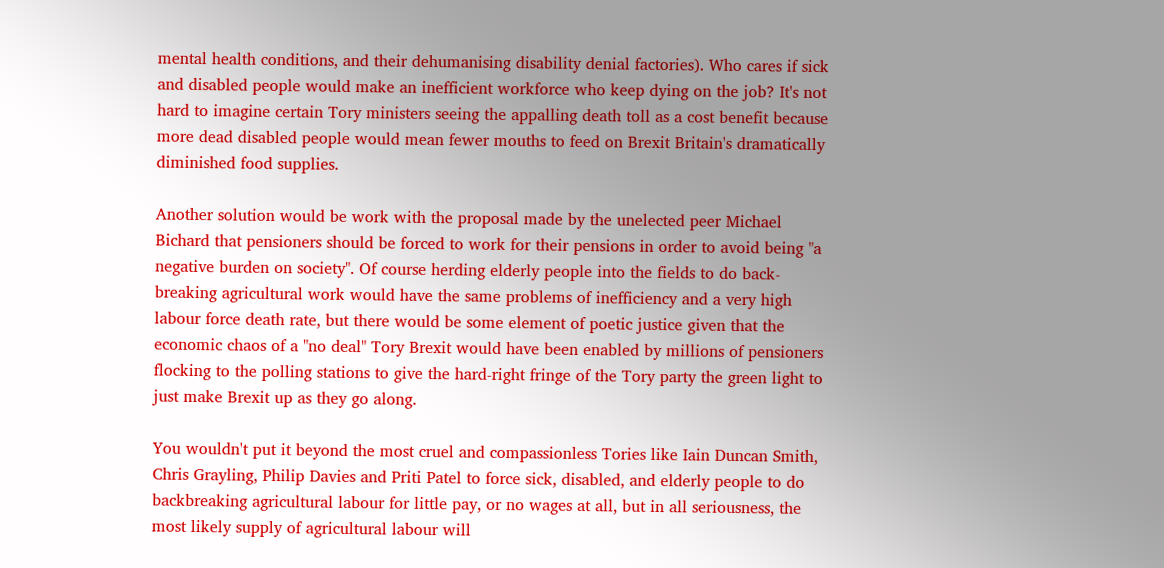mental health conditions, and their dehumanising disability denial factories). Who cares if sick and disabled people would make an inefficient workforce who keep dying on the job? It's not hard to imagine certain Tory ministers seeing the appalling death toll as a cost benefit because more dead disabled people would mean fewer mouths to feed on Brexit Britain's dramatically diminished food supplies.

Another solution would be work with the proposal made by the unelected peer Michael Bichard that pensioners should be forced to work for their pensions in order to avoid being "a negative burden on society". Of course herding elderly people into the fields to do back-breaking agricultural work would have the same problems of inefficiency and a very high labour force death rate, but there would be some element of poetic justice given that the economic chaos of a "no deal" Tory Brexit would have been enabled by millions of pensioners flocking to the polling stations to give the hard-right fringe of the Tory party the green light to just make Brexit up as they go along.

You wouldn't put it beyond the most cruel and compassionless Tories like Iain Duncan Smith, Chris Grayling, Philip Davies and Priti Patel to force sick, disabled, and elderly people to do backbreaking agricultural labour for little pay, or no wages at all, but in all seriousness, the most likely supply of agricultural labour will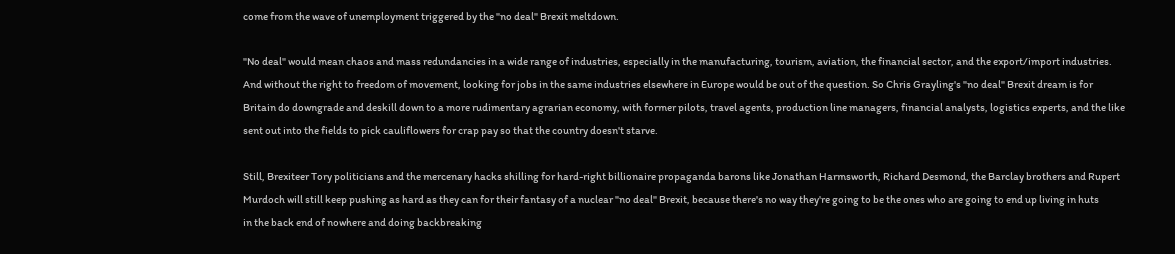come from the wave of unemployment triggered by the "no deal" Brexit meltdown.

"No deal" would mean chaos and mass redundancies in a wide range of industries, especially in the manufacturing, tourism, aviation, the financial sector, and the export/import industries. And without the right to freedom of movement, looking for jobs in the same industries elsewhere in Europe would be out of the question. So Chris Grayling's "no deal" Brexit dream is for Britain do downgrade and deskill down to a more rudimentary agrarian economy, with former pilots, travel agents, production line managers, financial analysts, logistics experts, and the like sent out into the fields to pick cauliflowers for crap pay so that the country doesn't starve.

Still, Brexiteer Tory politicians and the mercenary hacks shilling for hard-right billionaire propaganda barons like Jonathan Harmsworth, Richard Desmond, the Barclay brothers and Rupert Murdoch will still keep pushing as hard as they can for their fantasy of a nuclear "no deal" Brexit, because there's no way they're going to be the ones who are going to end up living in huts
in the back end of nowhere and doing backbreaking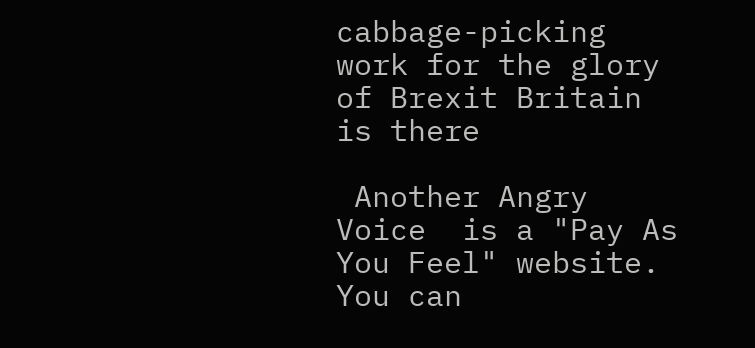cabbage-picking work for the glory of Brexit Britain is there

 Another Angry Voice  is a "Pay As You Feel" website. You can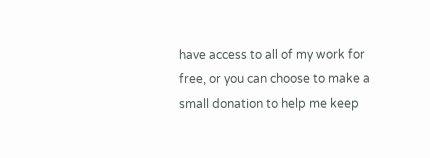have access to all of my work for free, or you can choose to make a small donation to help me keep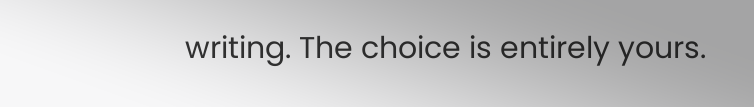writing. The choice is entirely yours.